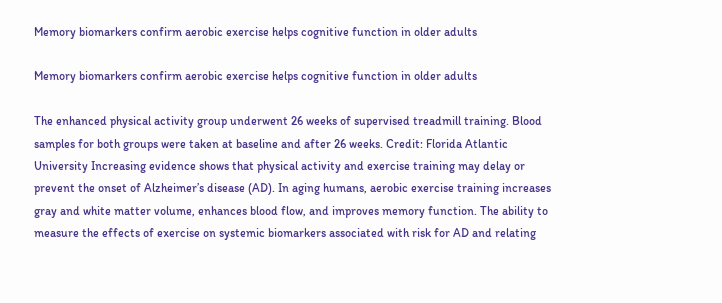Memory biomarkers confirm aerobic exercise helps cognitive function in older adults

Memory biomarkers confirm aerobic exercise helps cognitive function in older adults

The enhanced physical activity group underwent 26 weeks of supervised treadmill training. Blood samples for both groups were taken at baseline and after 26 weeks. Credit: Florida Atlantic University Increasing evidence shows that physical activity and exercise training may delay or prevent the onset of Alzheimer’s disease (AD). In aging humans, aerobic exercise training increases gray and white matter volume, enhances blood flow, and improves memory function. The ability to measure the effects of exercise on systemic biomarkers associated with risk for AD and relating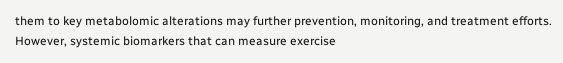them to key metabolomic alterations may further prevention, monitoring, and treatment efforts. However, systemic biomarkers that can measure exercise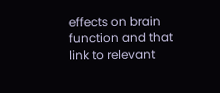effects on brain function and that link to relevant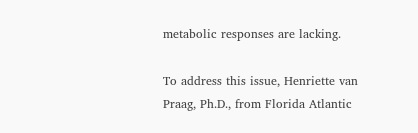metabolic responses are lacking.

To address this issue, Henriette van Praag, Ph.D., from Florida Atlantic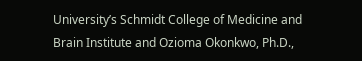University’s Schmidt College of Medicine and Brain Institute and Ozioma Okonkwo, Ph.D.,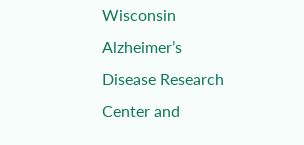Wisconsin Alzheimer’s Disease Research Center and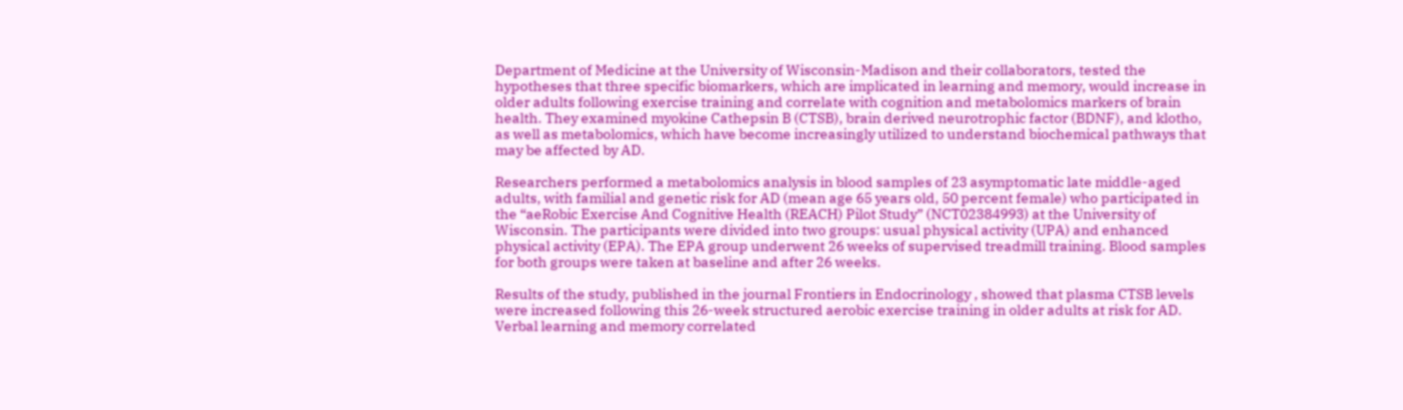Department of Medicine at the University of Wisconsin-Madison and their collaborators, tested the hypotheses that three specific biomarkers, which are implicated in learning and memory, would increase in older adults following exercise training and correlate with cognition and metabolomics markers of brain health. They examined myokine Cathepsin B (CTSB), brain derived neurotrophic factor (BDNF), and klotho, as well as metabolomics, which have become increasingly utilized to understand biochemical pathways that may be affected by AD.

Researchers performed a metabolomics analysis in blood samples of 23 asymptomatic late middle-aged adults, with familial and genetic risk for AD (mean age 65 years old, 50 percent female) who participated in the “aeRobic Exercise And Cognitive Health (REACH) Pilot Study” (NCT02384993) at the University of Wisconsin. The participants were divided into two groups: usual physical activity (UPA) and enhanced physical activity (EPA). The EPA group underwent 26 weeks of supervised treadmill training. Blood samples for both groups were taken at baseline and after 26 weeks.

Results of the study, published in the journal Frontiers in Endocrinology , showed that plasma CTSB levels were increased following this 26-week structured aerobic exercise training in older adults at risk for AD. Verbal learning and memory correlated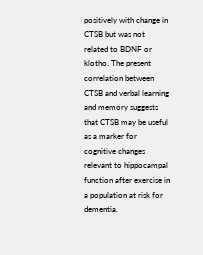positively with change in CTSB but was not related to BDNF or klotho. The present correlation between CTSB and verbal learning and memory suggests that CTSB may be useful as a marker for cognitive changes relevant to hippocampal function after exercise in a population at risk for dementia.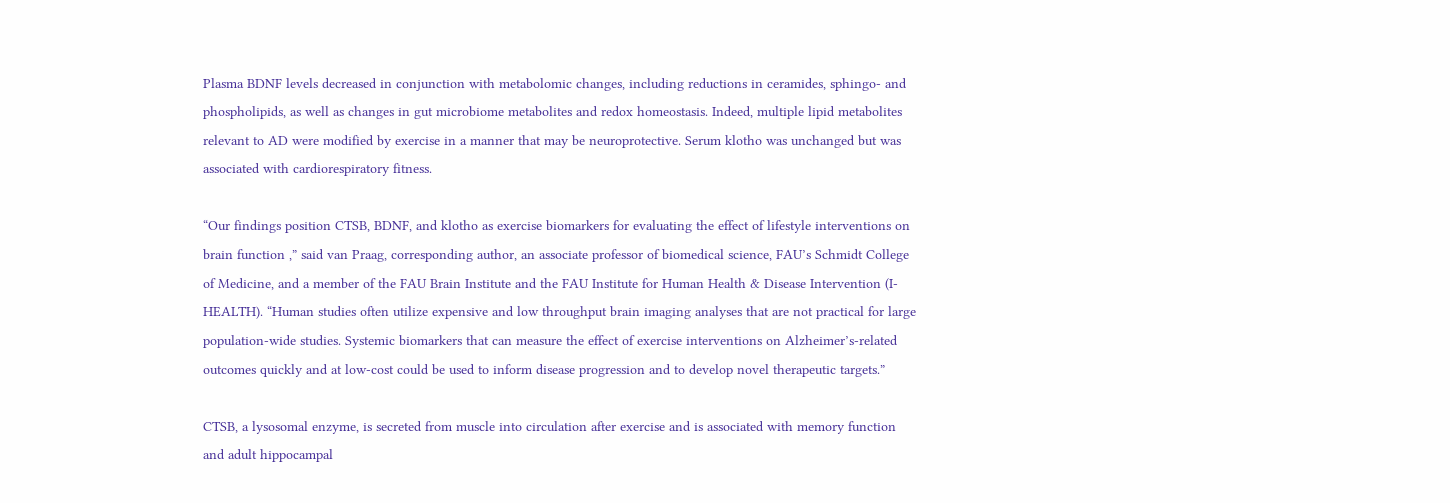Plasma BDNF levels decreased in conjunction with metabolomic changes, including reductions in ceramides, sphingo- and phospholipids, as well as changes in gut microbiome metabolites and redox homeostasis. Indeed, multiple lipid metabolites relevant to AD were modified by exercise in a manner that may be neuroprotective. Serum klotho was unchanged but was associated with cardiorespiratory fitness.

“Our findings position CTSB, BDNF, and klotho as exercise biomarkers for evaluating the effect of lifestyle interventions on brain function ,” said van Praag, corresponding author, an associate professor of biomedical science, FAU’s Schmidt College of Medicine, and a member of the FAU Brain Institute and the FAU Institute for Human Health & Disease Intervention (I-HEALTH). “Human studies often utilize expensive and low throughput brain imaging analyses that are not practical for large population-wide studies. Systemic biomarkers that can measure the effect of exercise interventions on Alzheimer’s-related outcomes quickly and at low-cost could be used to inform disease progression and to develop novel therapeutic targets.”

CTSB, a lysosomal enzyme, is secreted from muscle into circulation after exercise and is associated with memory function and adult hippocampal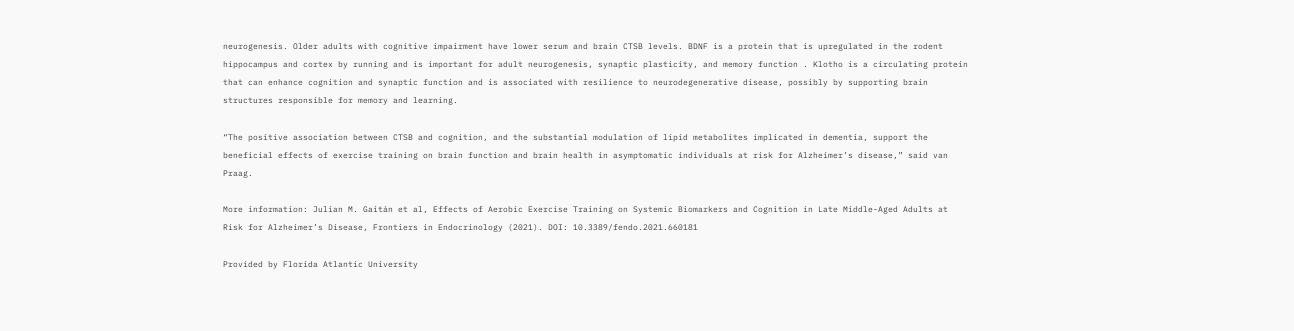neurogenesis. Older adults with cognitive impairment have lower serum and brain CTSB levels. BDNF is a protein that is upregulated in the rodent hippocampus and cortex by running and is important for adult neurogenesis, synaptic plasticity, and memory function . Klotho is a circulating protein that can enhance cognition and synaptic function and is associated with resilience to neurodegenerative disease, possibly by supporting brain structures responsible for memory and learning.

“The positive association between CTSB and cognition, and the substantial modulation of lipid metabolites implicated in dementia, support the beneficial effects of exercise training on brain function and brain health in asymptomatic individuals at risk for Alzheimer’s disease,” said van Praag.

More information: Julian M. Gaitán et al, Effects of Aerobic Exercise Training on Systemic Biomarkers and Cognition in Late Middle-Aged Adults at Risk for Alzheimer’s Disease, Frontiers in Endocrinology (2021). DOI: 10.3389/fendo.2021.660181

Provided by Florida Atlantic University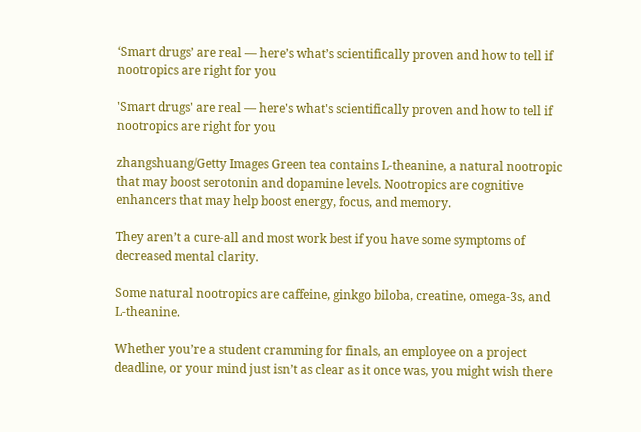‘Smart drugs’ are real — here’s what’s scientifically proven and how to tell if nootropics are right for you

'Smart drugs' are real — here's what's scientifically proven and how to tell if nootropics are right for you

zhangshuang/Getty Images Green tea contains L-theanine, a natural nootropic that may boost serotonin and dopamine levels. Nootropics are cognitive enhancers that may help boost energy, focus, and memory.

They aren’t a cure-all and most work best if you have some symptoms of decreased mental clarity.

Some natural nootropics are caffeine, ginkgo biloba, creatine, omega-3s, and L-theanine.

Whether you’re a student cramming for finals, an employee on a project deadline, or your mind just isn’t as clear as it once was, you might wish there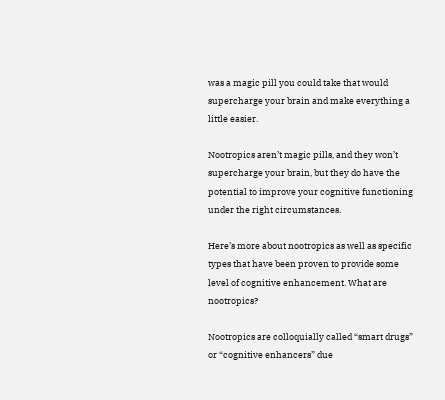was a magic pill you could take that would supercharge your brain and make everything a little easier.

Nootropics aren’t magic pills, and they won’t supercharge your brain, but they do have the potential to improve your cognitive functioning under the right circumstances.

Here’s more about nootropics as well as specific types that have been proven to provide some level of cognitive enhancement. What are nootropics?

Nootropics are colloquially called “smart drugs” or “cognitive enhancers” due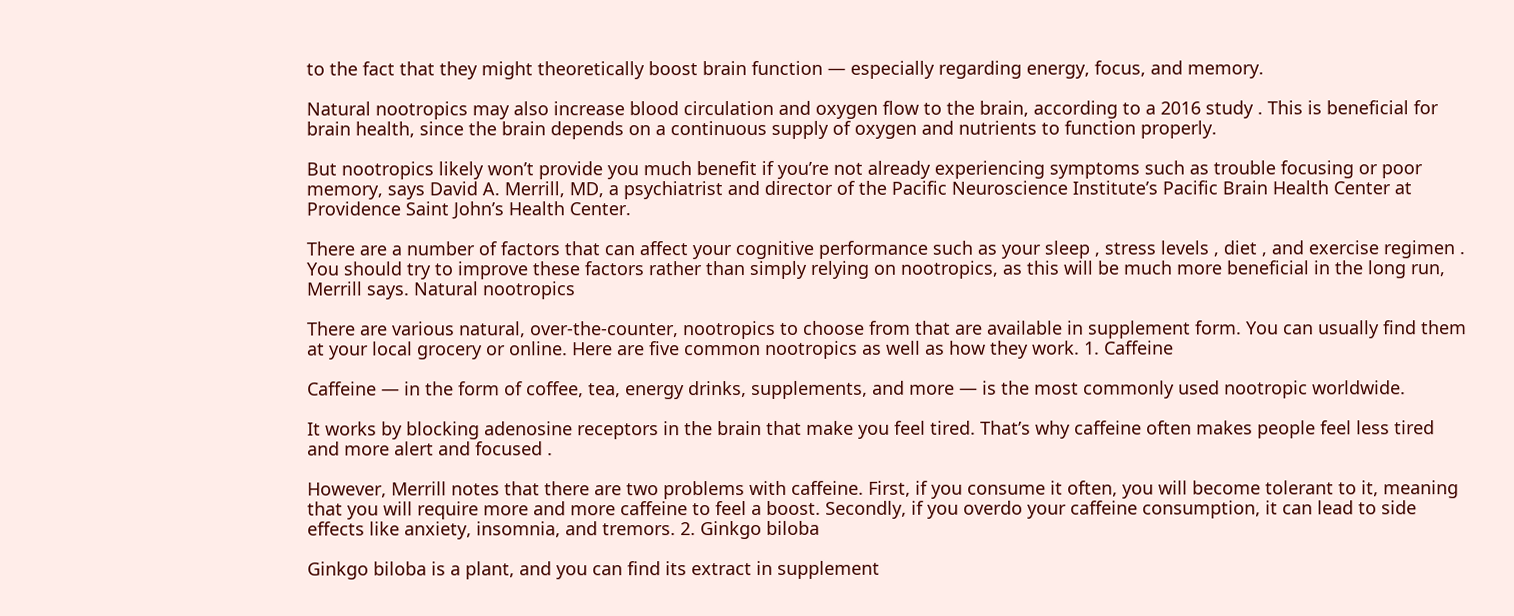to the fact that they might theoretically boost brain function — especially regarding energy, focus, and memory.

Natural nootropics may also increase blood circulation and oxygen flow to the brain, according to a 2016 study . This is beneficial for brain health, since the brain depends on a continuous supply of oxygen and nutrients to function properly.

But nootropics likely won’t provide you much benefit if you’re not already experiencing symptoms such as trouble focusing or poor memory, says David A. Merrill, MD, a psychiatrist and director of the Pacific Neuroscience Institute’s Pacific Brain Health Center at Providence Saint John’s Health Center.

There are a number of factors that can affect your cognitive performance such as your sleep , stress levels , diet , and exercise regimen . You should try to improve these factors rather than simply relying on nootropics, as this will be much more beneficial in the long run, Merrill says. Natural nootropics

There are various natural, over-the-counter, nootropics to choose from that are available in supplement form. You can usually find them at your local grocery or online. Here are five common nootropics as well as how they work. 1. Caffeine

Caffeine — in the form of coffee, tea, energy drinks, supplements, and more — is the most commonly used nootropic worldwide.

It works by blocking adenosine receptors in the brain that make you feel tired. That’s why caffeine often makes people feel less tired and more alert and focused .

However, Merrill notes that there are two problems with caffeine. First, if you consume it often, you will become tolerant to it, meaning that you will require more and more caffeine to feel a boost. Secondly, if you overdo your caffeine consumption, it can lead to side effects like anxiety, insomnia, and tremors. 2. Ginkgo biloba

Ginkgo biloba is a plant, and you can find its extract in supplement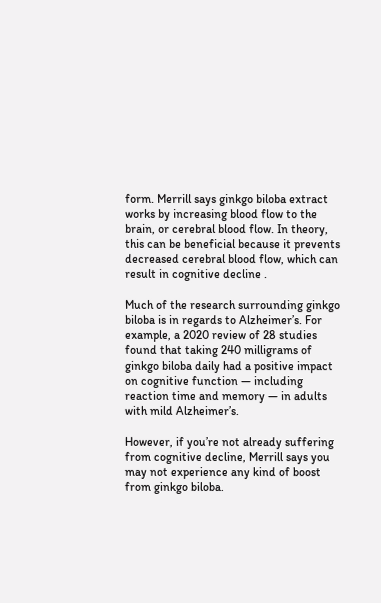form. Merrill says ginkgo biloba extract works by increasing blood flow to the brain, or cerebral blood flow. In theory, this can be beneficial because it prevents decreased cerebral blood flow, which can result in cognitive decline .

Much of the research surrounding ginkgo biloba is in regards to Alzheimer’s. For example, a 2020 review of 28 studies found that taking 240 milligrams of ginkgo biloba daily had a positive impact on cognitive function — including reaction time and memory — in adults with mild Alzheimer’s.

However, if you’re not already suffering from cognitive decline, Merrill says you may not experience any kind of boost from ginkgo biloba.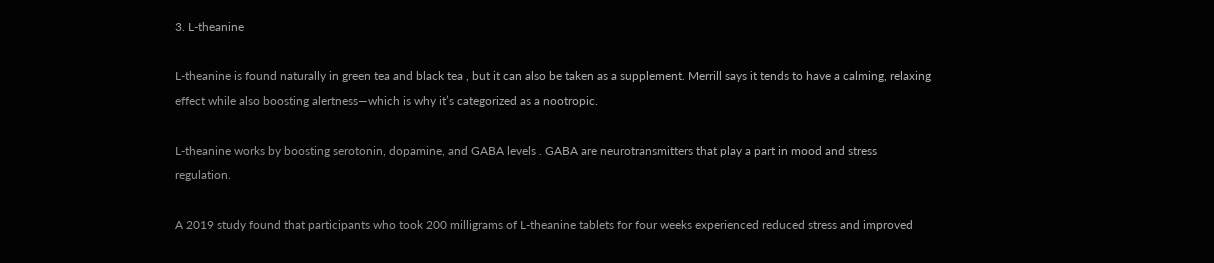3. L-theanine

L-theanine is found naturally in green tea and black tea , but it can also be taken as a supplement. Merrill says it tends to have a calming, relaxing effect while also boosting alertness—which is why it’s categorized as a nootropic.

L-theanine works by boosting serotonin, dopamine, and GABA levels . GABA are neurotransmitters that play a part in mood and stress regulation.

A 2019 study found that participants who took 200 milligrams of L-theanine tablets for four weeks experienced reduced stress and improved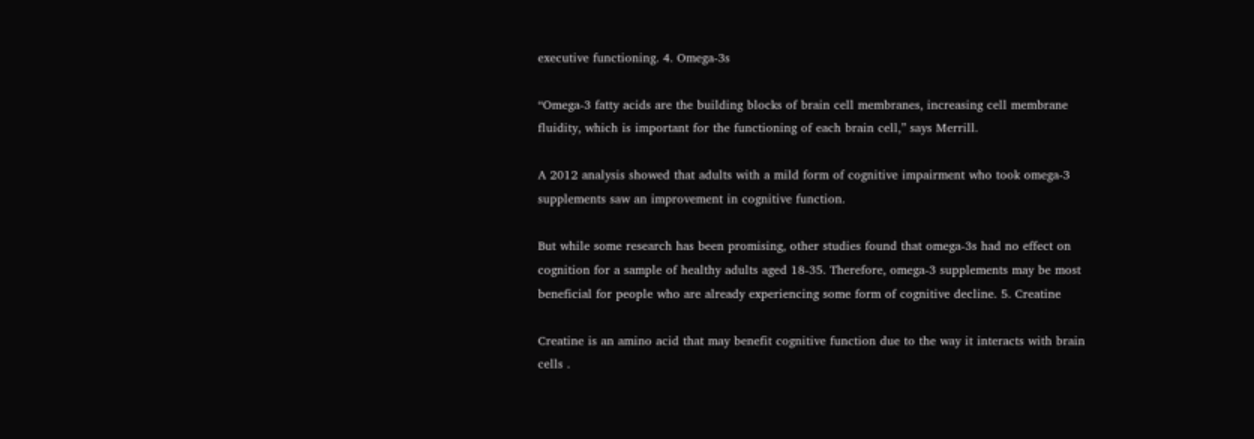executive functioning. 4. Omega-3s

“Omega-3 fatty acids are the building blocks of brain cell membranes, increasing cell membrane fluidity, which is important for the functioning of each brain cell,” says Merrill.

A 2012 analysis showed that adults with a mild form of cognitive impairment who took omega-3 supplements saw an improvement in cognitive function.

But while some research has been promising, other studies found that omega-3s had no effect on cognition for a sample of healthy adults aged 18-35. Therefore, omega-3 supplements may be most beneficial for people who are already experiencing some form of cognitive decline. 5. Creatine

Creatine is an amino acid that may benefit cognitive function due to the way it interacts with brain cells .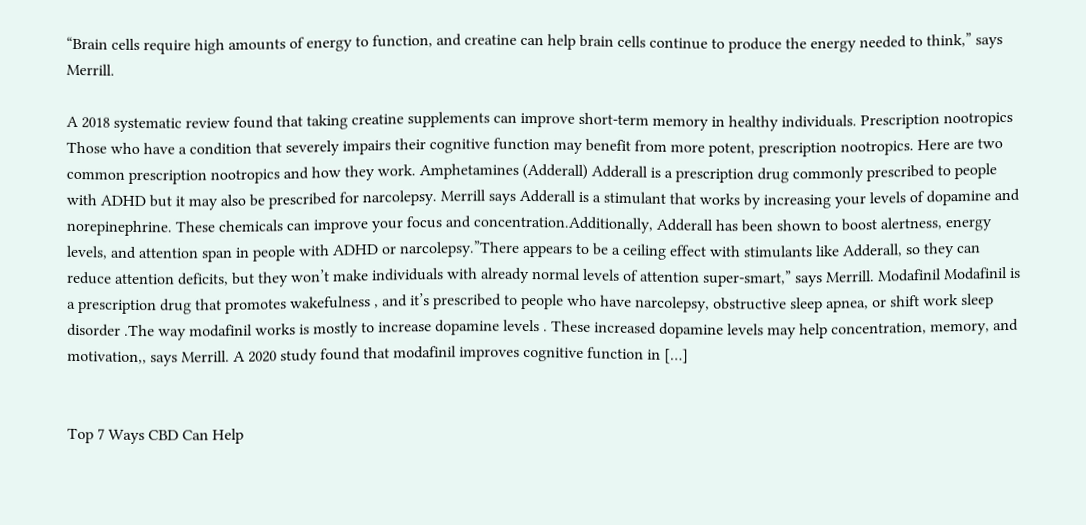“Brain cells require high amounts of energy to function, and creatine can help brain cells continue to produce the energy needed to think,” says Merrill.

A 2018 systematic review found that taking creatine supplements can improve short-term memory in healthy individuals. Prescription nootropics Those who have a condition that severely impairs their cognitive function may benefit from more potent, prescription nootropics. Here are two common prescription nootropics and how they work. Amphetamines (Adderall) Adderall is a prescription drug commonly prescribed to people with ADHD but it may also be prescribed for narcolepsy. Merrill says Adderall is a stimulant that works by increasing your levels of dopamine and norepinephrine. These chemicals can improve your focus and concentration.Additionally, Adderall has been shown to boost alertness, energy levels, and attention span in people with ADHD or narcolepsy.”There appears to be a ceiling effect with stimulants like Adderall, so they can reduce attention deficits, but they won’t make individuals with already normal levels of attention super-smart,” says Merrill. Modafinil Modafinil is a prescription drug that promotes wakefulness , and it’s prescribed to people who have narcolepsy, obstructive sleep apnea, or shift work sleep disorder .The way modafinil works is mostly to increase dopamine levels . These increased dopamine levels may help concentration, memory, and motivation,, says Merrill. A 2020 study found that modafinil improves cognitive function in […]


Top 7 Ways CBD Can Help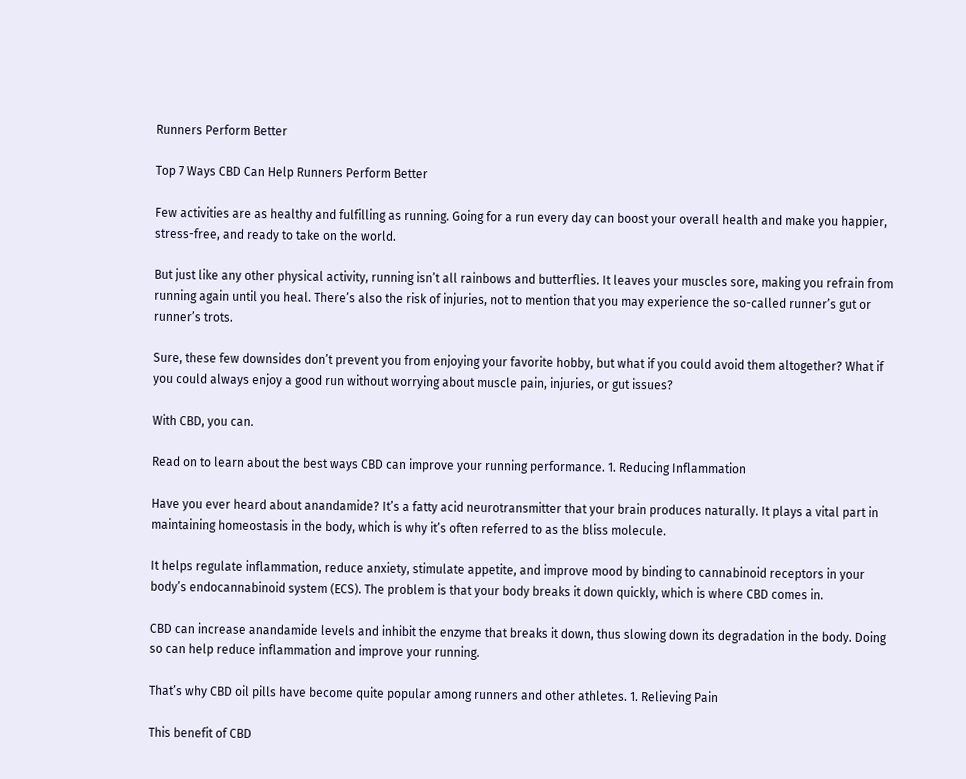Runners Perform Better

Top 7 Ways CBD Can Help Runners Perform Better

Few activities are as healthy and fulfilling as running. Going for a run every day can boost your overall health and make you happier, stress-free, and ready to take on the world.

But just like any other physical activity, running isn’t all rainbows and butterflies. It leaves your muscles sore, making you refrain from running again until you heal. There’s also the risk of injuries, not to mention that you may experience the so-called runner’s gut or runner’s trots.

Sure, these few downsides don’t prevent you from enjoying your favorite hobby, but what if you could avoid them altogether? What if you could always enjoy a good run without worrying about muscle pain, injuries, or gut issues?

With CBD, you can.

Read on to learn about the best ways CBD can improve your running performance. 1. Reducing Inflammation

Have you ever heard about anandamide? It’s a fatty acid neurotransmitter that your brain produces naturally. It plays a vital part in maintaining homeostasis in the body, which is why it’s often referred to as the bliss molecule.

It helps regulate inflammation, reduce anxiety, stimulate appetite, and improve mood by binding to cannabinoid receptors in your body’s endocannabinoid system (ECS). The problem is that your body breaks it down quickly, which is where CBD comes in.

CBD can increase anandamide levels and inhibit the enzyme that breaks it down, thus slowing down its degradation in the body. Doing so can help reduce inflammation and improve your running.

That’s why CBD oil pills have become quite popular among runners and other athletes. 1. Relieving Pain

This benefit of CBD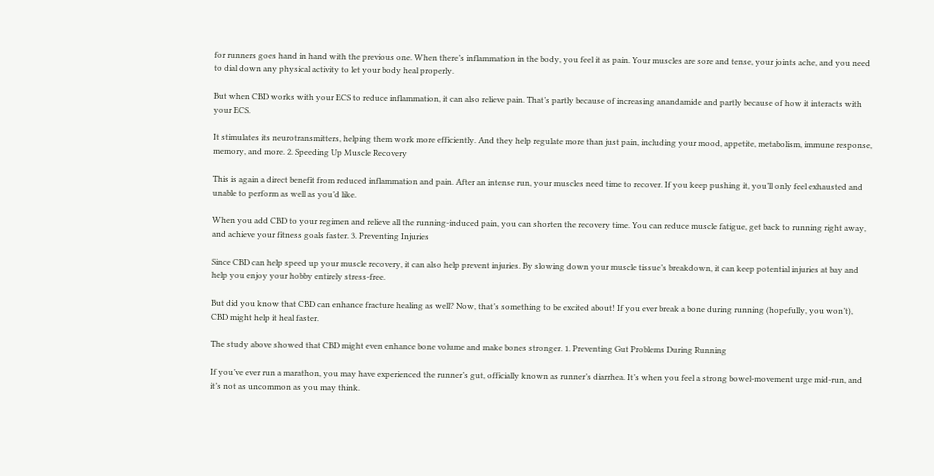for runners goes hand in hand with the previous one. When there’s inflammation in the body, you feel it as pain. Your muscles are sore and tense, your joints ache, and you need to dial down any physical activity to let your body heal properly.

But when CBD works with your ECS to reduce inflammation, it can also relieve pain. That’s partly because of increasing anandamide and partly because of how it interacts with your ECS.

It stimulates its neurotransmitters, helping them work more efficiently. And they help regulate more than just pain, including your mood, appetite, metabolism, immune response, memory, and more. 2. Speeding Up Muscle Recovery

This is again a direct benefit from reduced inflammation and pain. After an intense run, your muscles need time to recover. If you keep pushing it, you’ll only feel exhausted and unable to perform as well as you’d like.

When you add CBD to your regimen and relieve all the running-induced pain, you can shorten the recovery time. You can reduce muscle fatigue, get back to running right away, and achieve your fitness goals faster. 3. Preventing Injuries

Since CBD can help speed up your muscle recovery, it can also help prevent injuries. By slowing down your muscle tissue’s breakdown, it can keep potential injuries at bay and help you enjoy your hobby entirely stress-free.

But did you know that CBD can enhance fracture healing as well? Now, that’s something to be excited about! If you ever break a bone during running (hopefully, you won’t), CBD might help it heal faster.

The study above showed that CBD might even enhance bone volume and make bones stronger. 1. Preventing Gut Problems During Running

If you’ve ever run a marathon, you may have experienced the runner’s gut, officially known as runner’s diarrhea. It’s when you feel a strong bowel-movement urge mid-run, and it’s not as uncommon as you may think.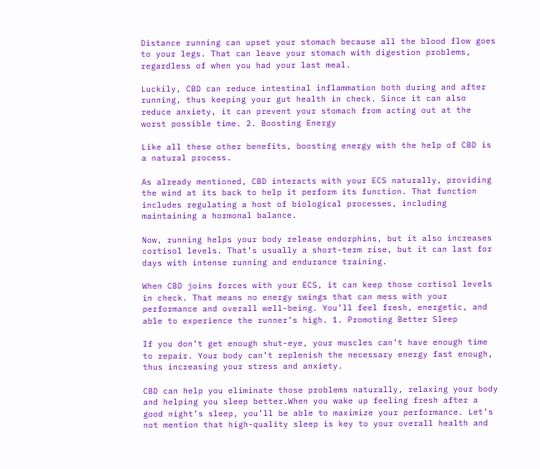Distance running can upset your stomach because all the blood flow goes to your legs. That can leave your stomach with digestion problems, regardless of when you had your last meal.

Luckily, CBD can reduce intestinal inflammation both during and after running, thus keeping your gut health in check. Since it can also reduce anxiety, it can prevent your stomach from acting out at the worst possible time. 2. Boosting Energy

Like all these other benefits, boosting energy with the help of CBD is a natural process.

As already mentioned, CBD interacts with your ECS naturally, providing the wind at its back to help it perform its function. That function includes regulating a host of biological processes, including maintaining a hormonal balance.

Now, running helps your body release endorphins, but it also increases cortisol levels. That’s usually a short-term rise, but it can last for days with intense running and endurance training.

When CBD joins forces with your ECS, it can keep those cortisol levels in check. That means no energy swings that can mess with your performance and overall well-being. You’ll feel fresh, energetic, and able to experience the runner’s high. 1. Promoting Better Sleep

If you don’t get enough shut-eye, your muscles can’t have enough time to repair. Your body can’t replenish the necessary energy fast enough, thus increasing your stress and anxiety.

CBD can help you eliminate those problems naturally, relaxing your body and helping you sleep better.When you wake up feeling fresh after a good night’s sleep, you’ll be able to maximize your performance. Let’s not mention that high-quality sleep is key to your overall health and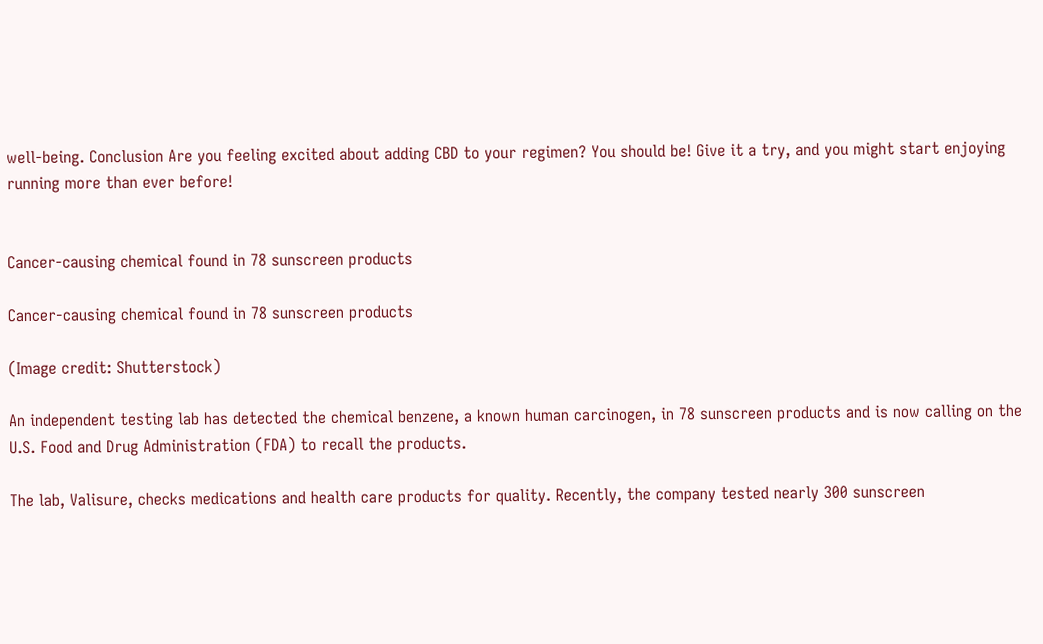well-being. Conclusion Are you feeling excited about adding CBD to your regimen? You should be! Give it a try, and you might start enjoying running more than ever before!


Cancer-causing chemical found in 78 sunscreen products

Cancer-causing chemical found in 78 sunscreen products

(Image credit: Shutterstock)

An independent testing lab has detected the chemical benzene, a known human carcinogen, in 78 sunscreen products and is now calling on the U.S. Food and Drug Administration (FDA) to recall the products.

The lab, Valisure, checks medications and health care products for quality. Recently, the company tested nearly 300 sunscreen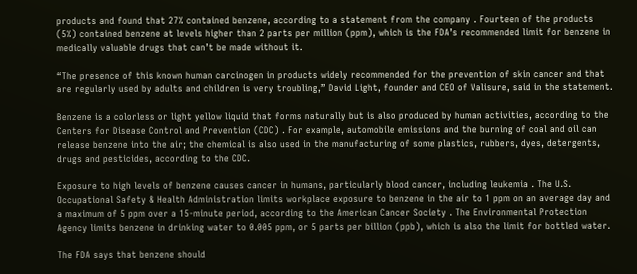products and found that 27% contained benzene, according to a statement from the company . Fourteen of the products (5%) contained benzene at levels higher than 2 parts per million (ppm), which is the FDA’s recommended limit for benzene in medically valuable drugs that can’t be made without it.

“The presence of this known human carcinogen in products widely recommended for the prevention of skin cancer and that are regularly used by adults and children is very troubling,” David Light, founder and CEO of Valisure, said in the statement.

Benzene is a colorless or light yellow liquid that forms naturally but is also produced by human activities, according to the Centers for Disease Control and Prevention (CDC) . For example, automobile emissions and the burning of coal and oil can release benzene into the air; the chemical is also used in the manufacturing of some plastics, rubbers, dyes, detergents, drugs and pesticides, according to the CDC.

Exposure to high levels of benzene causes cancer in humans, particularly blood cancer, including leukemia . The U.S. Occupational Safety & Health Administration limits workplace exposure to benzene in the air to 1 ppm on an average day and a maximum of 5 ppm over a 15-minute period, according to the American Cancer Society . The Environmental Protection Agency limits benzene in drinking water to 0.005 ppm, or 5 parts per billion (ppb), which is also the limit for bottled water.

The FDA says that benzene should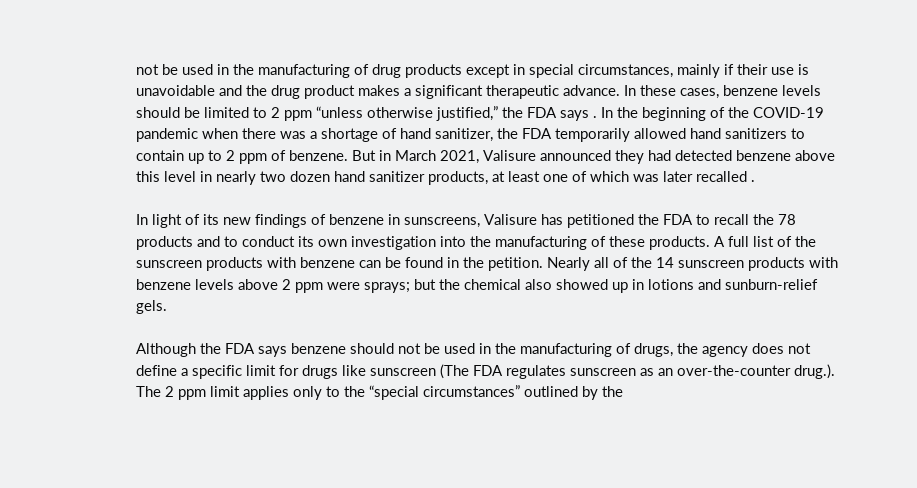not be used in the manufacturing of drug products except in special circumstances, mainly if their use is unavoidable and the drug product makes a significant therapeutic advance. In these cases, benzene levels should be limited to 2 ppm “unless otherwise justified,” the FDA says . In the beginning of the COVID-19 pandemic when there was a shortage of hand sanitizer, the FDA temporarily allowed hand sanitizers to contain up to 2 ppm of benzene. But in March 2021, Valisure announced they had detected benzene above this level in nearly two dozen hand sanitizer products, at least one of which was later recalled .

In light of its new findings of benzene in sunscreens, Valisure has petitioned the FDA to recall the 78 products and to conduct its own investigation into the manufacturing of these products. A full list of the sunscreen products with benzene can be found in the petition. Nearly all of the 14 sunscreen products with benzene levels above 2 ppm were sprays; but the chemical also showed up in lotions and sunburn-relief gels.

Although the FDA says benzene should not be used in the manufacturing of drugs, the agency does not define a specific limit for drugs like sunscreen (The FDA regulates sunscreen as an over-the-counter drug.). The 2 ppm limit applies only to the “special circumstances” outlined by the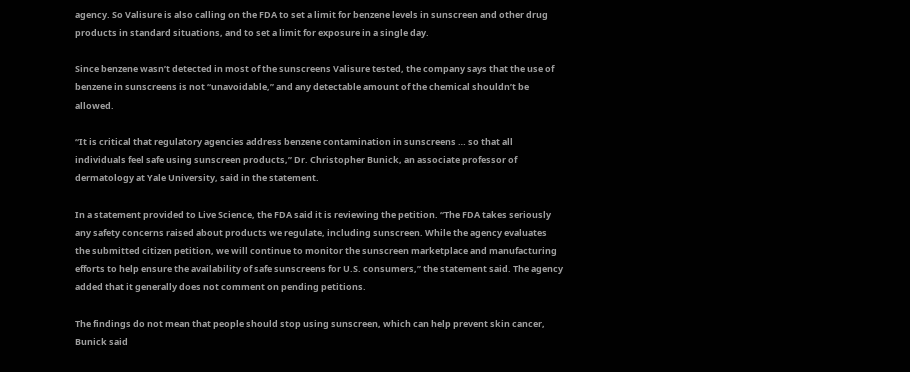agency. So Valisure is also calling on the FDA to set a limit for benzene levels in sunscreen and other drug products in standard situations, and to set a limit for exposure in a single day.

Since benzene wasn’t detected in most of the sunscreens Valisure tested, the company says that the use of benzene in sunscreens is not “unavoidable,” and any detectable amount of the chemical shouldn’t be allowed.

“It is critical that regulatory agencies address benzene contamination in sunscreens … so that all individuals feel safe using sunscreen products,” Dr. Christopher Bunick, an associate professor of dermatology at Yale University, said in the statement.

In a statement provided to Live Science, the FDA said it is reviewing the petition. “The FDA takes seriously any safety concerns raised about products we regulate, including sunscreen. While the agency evaluates the submitted citizen petition, we will continue to monitor the sunscreen marketplace and manufacturing efforts to help ensure the availability of safe sunscreens for U.S. consumers,” the statement said. The agency added that it generally does not comment on pending petitions.

The findings do not mean that people should stop using sunscreen, which can help prevent skin cancer, Bunick said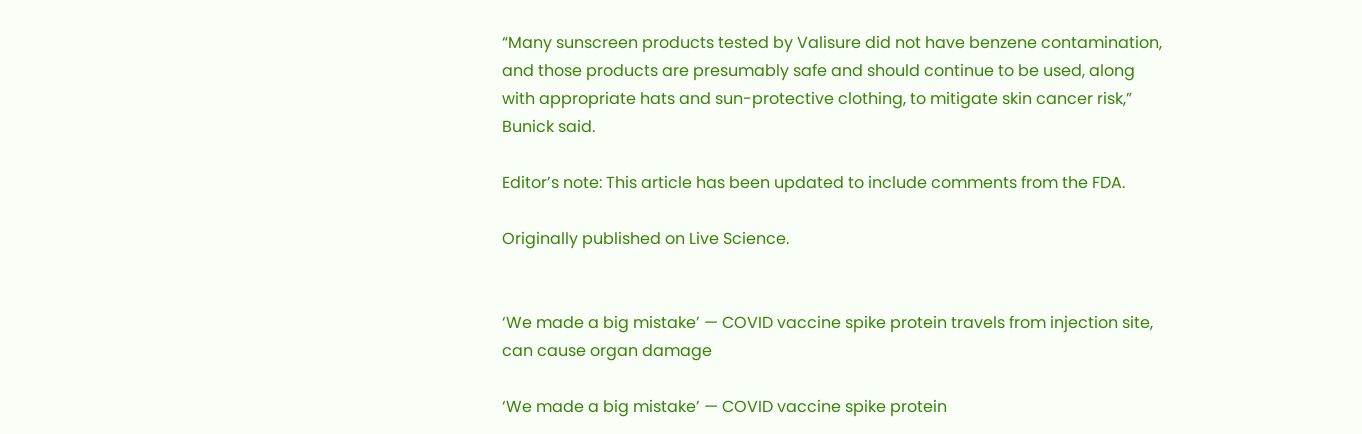“Many sunscreen products tested by Valisure did not have benzene contamination, and those products are presumably safe and should continue to be used, along with appropriate hats and sun-protective clothing, to mitigate skin cancer risk,” Bunick said.

Editor’s note: This article has been updated to include comments from the FDA.

Originally published on Live Science.


‘We made a big mistake’ — COVID vaccine spike protein travels from injection site, can cause organ damage

‘We made a big mistake’ — COVID vaccine spike protein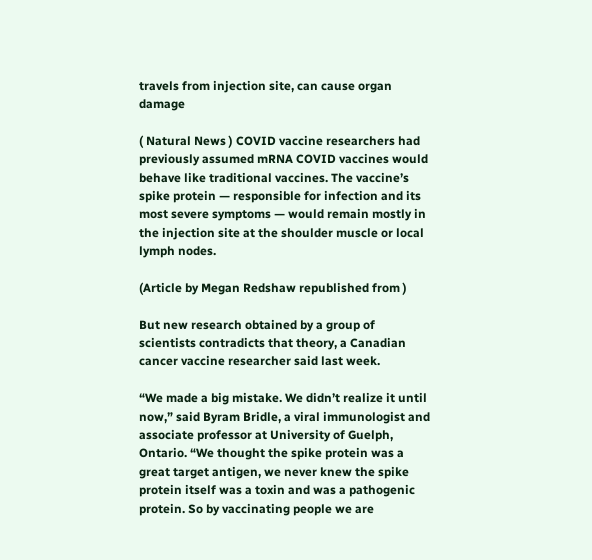travels from injection site, can cause organ damage

( Natural News ) COVID vaccine researchers had previously assumed mRNA COVID vaccines would behave like traditional vaccines. The vaccine’s spike protein — responsible for infection and its most severe symptoms — would remain mostly in the injection site at the shoulder muscle or local lymph nodes.

(Article by Megan Redshaw republished from )

But new research obtained by a group of scientists contradicts that theory, a Canadian cancer vaccine researcher said last week.

“We made a big mistake. We didn’t realize it until now,” said Byram Bridle, a viral immunologist and associate professor at University of Guelph, Ontario. “We thought the spike protein was a great target antigen, we never knew the spike protein itself was a toxin and was a pathogenic protein. So by vaccinating people we are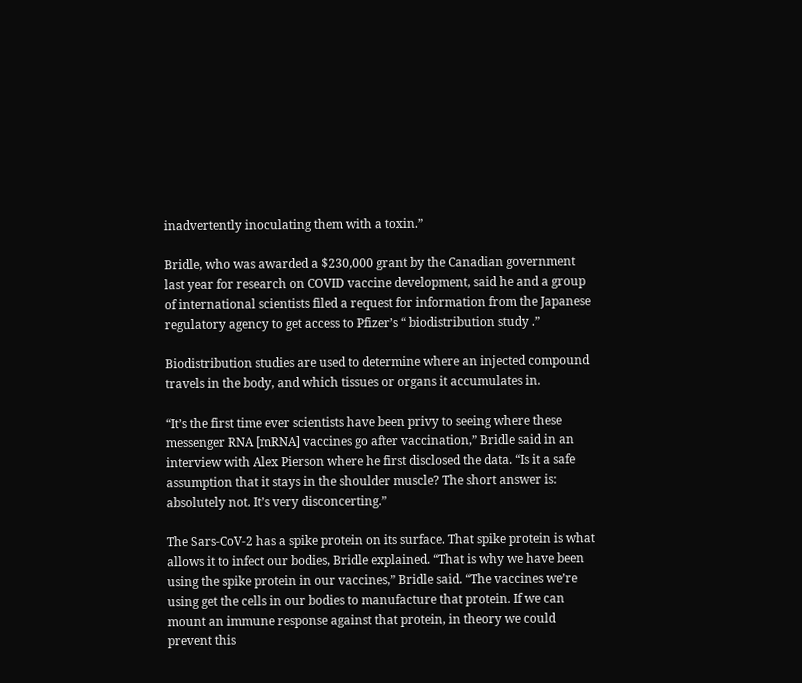inadvertently inoculating them with a toxin.”

Bridle, who was awarded a $230,000 grant by the Canadian government last year for research on COVID vaccine development, said he and a group of international scientists filed a request for information from the Japanese regulatory agency to get access to Pfizer’s “ biodistribution study .”

Biodistribution studies are used to determine where an injected compound travels in the body, and which tissues or organs it accumulates in.

“It’s the first time ever scientists have been privy to seeing where these messenger RNA [mRNA] vaccines go after vaccination,” Bridle said in an interview with Alex Pierson where he first disclosed the data. “Is it a safe assumption that it stays in the shoulder muscle? The short answer is: absolutely not. It’s very disconcerting.”

The Sars-CoV-2 has a spike protein on its surface. That spike protein is what allows it to infect our bodies, Bridle explained. “That is why we have been using the spike protein in our vaccines,” Bridle said. “The vaccines we’re using get the cells in our bodies to manufacture that protein. If we can mount an immune response against that protein, in theory we could prevent this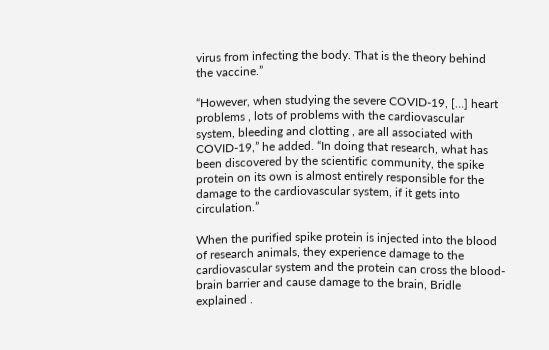virus from infecting the body. That is the theory behind the vaccine.”

“However, when studying the severe COVID-19, […] heart problems , lots of problems with the cardiovascular system, bleeding and clotting , are all associated with COVID-19,” he added. “In doing that research, what has been discovered by the scientific community, the spike protein on its own is almost entirely responsible for the damage to the cardiovascular system, if it gets into circulation.”

When the purified spike protein is injected into the blood of research animals, they experience damage to the cardiovascular system and the protein can cross the blood-brain barrier and cause damage to the brain, Bridle explained .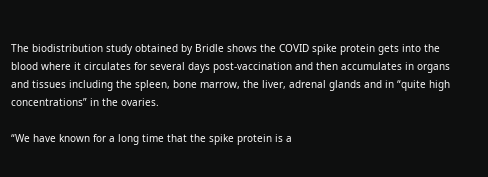The biodistribution study obtained by Bridle shows the COVID spike protein gets into the blood where it circulates for several days post-vaccination and then accumulates in organs and tissues including the spleen, bone marrow, the liver, adrenal glands and in “quite high concentrations” in the ovaries.

“We have known for a long time that the spike protein is a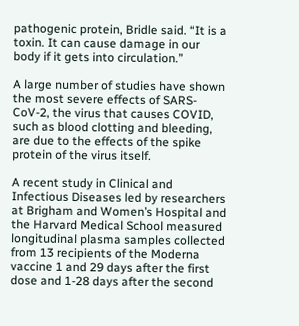pathogenic protein, Bridle said. “It is a toxin. It can cause damage in our body if it gets into circulation.”

A large number of studies have shown the most severe effects of SARS-CoV-2, the virus that causes COVID, such as blood clotting and bleeding, are due to the effects of the spike protein of the virus itself.

A recent study in Clinical and Infectious Diseases led by researchers at Brigham and Women’s Hospital and the Harvard Medical School measured longitudinal plasma samples collected from 13 recipients of the Moderna vaccine 1 and 29 days after the first dose and 1-28 days after the second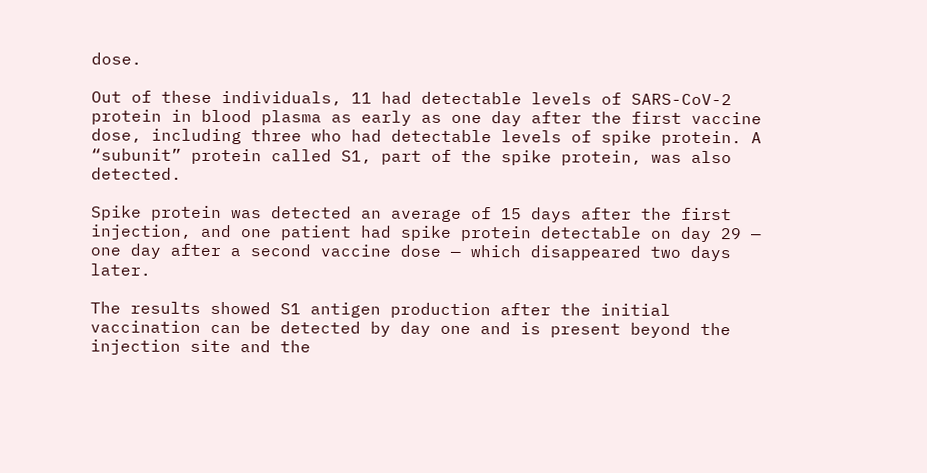dose.

Out of these individuals, 11 had detectable levels of SARS-CoV-2 protein in blood plasma as early as one day after the first vaccine dose, including three who had detectable levels of spike protein. A “subunit” protein called S1, part of the spike protein, was also detected.

Spike protein was detected an average of 15 days after the first injection, and one patient had spike protein detectable on day 29 — one day after a second vaccine dose — which disappeared two days later.

The results showed S1 antigen production after the initial vaccination can be detected by day one and is present beyond the injection site and the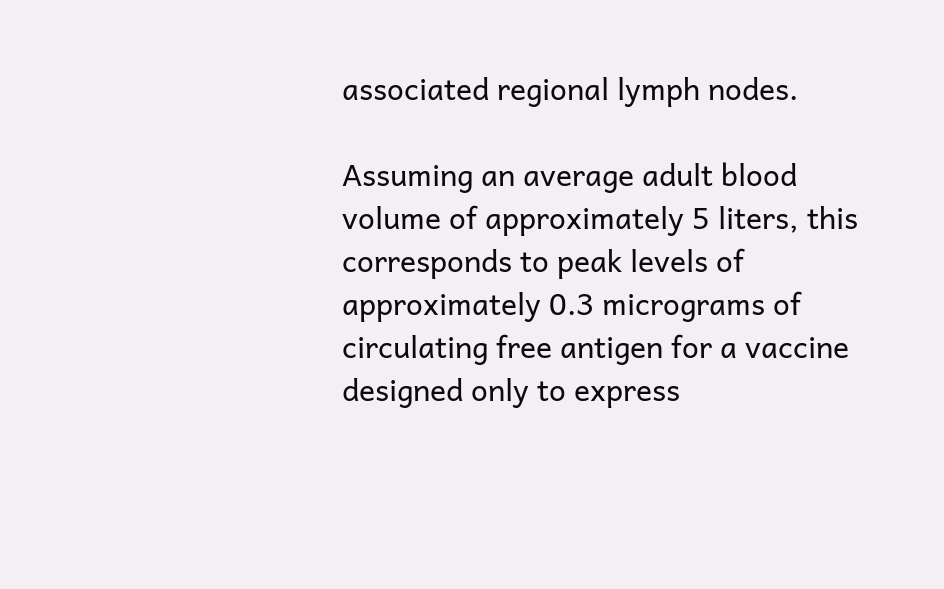associated regional lymph nodes.

Assuming an average adult blood volume of approximately 5 liters, this corresponds to peak levels of approximately 0.3 micrograms of circulating free antigen for a vaccine designed only to express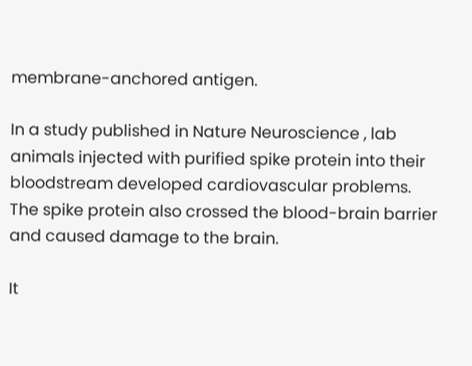membrane-anchored antigen.

In a study published in Nature Neuroscience , lab animals injected with purified spike protein into their bloodstream developed cardiovascular problems. The spike protein also crossed the blood-brain barrier and caused damage to the brain.

It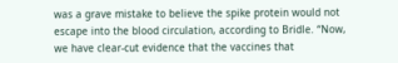was a grave mistake to believe the spike protein would not escape into the blood circulation, according to Bridle. “Now, we have clear-cut evidence that the vaccines that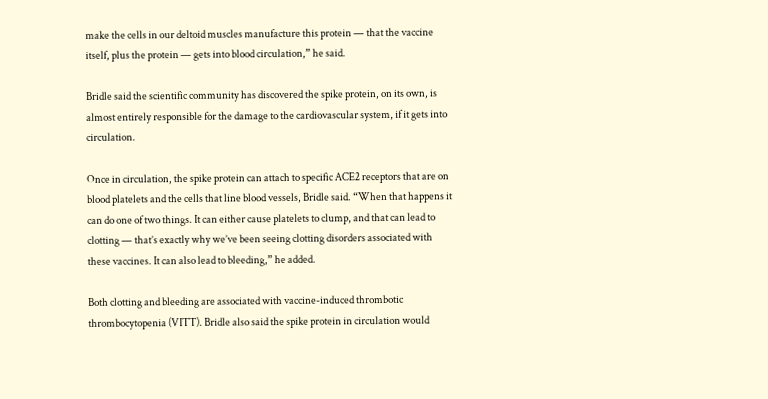make the cells in our deltoid muscles manufacture this protein — that the vaccine itself, plus the protein — gets into blood circulation,” he said.

Bridle said the scientific community has discovered the spike protein, on its own, is almost entirely responsible for the damage to the cardiovascular system, if it gets into circulation.

Once in circulation, the spike protein can attach to specific ACE2 receptors that are on blood platelets and the cells that line blood vessels, Bridle said. “When that happens it can do one of two things. It can either cause platelets to clump, and that can lead to clotting — that’s exactly why we’ve been seeing clotting disorders associated with these vaccines. It can also lead to bleeding,” he added.

Both clotting and bleeding are associated with vaccine-induced thrombotic thrombocytopenia (VITT). Bridle also said the spike protein in circulation would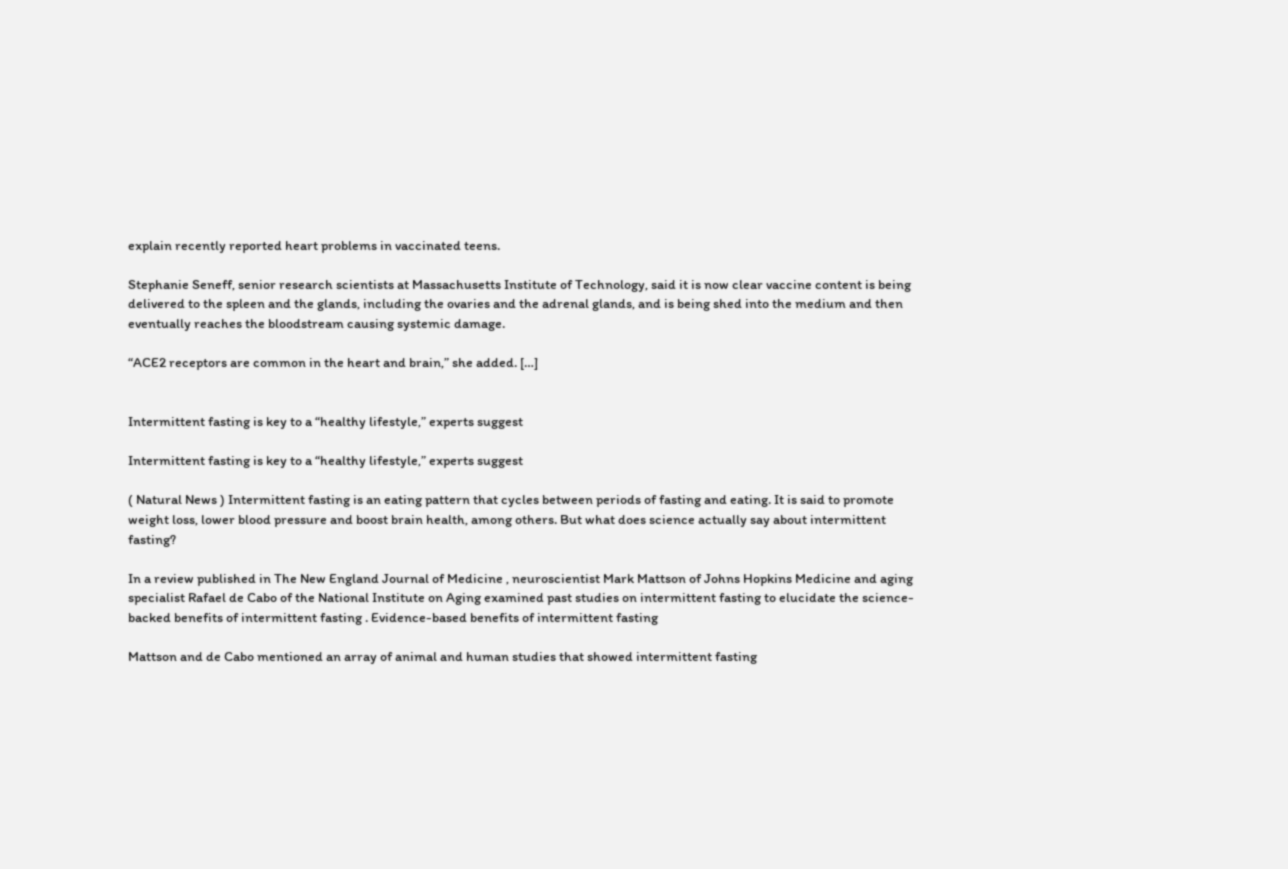explain recently reported heart problems in vaccinated teens.

Stephanie Seneff, senior research scientists at Massachusetts Institute of Technology, said it is now clear vaccine content is being delivered to the spleen and the glands, including the ovaries and the adrenal glands, and is being shed into the medium and then eventually reaches the bloodstream causing systemic damage.

“ACE2 receptors are common in the heart and brain,” she added. […]


Intermittent fasting is key to a “healthy lifestyle,” experts suggest

Intermittent fasting is key to a “healthy lifestyle,” experts suggest

( Natural News ) Intermittent fasting is an eating pattern that cycles between periods of fasting and eating. It is said to promote weight loss, lower blood pressure and boost brain health, among others. But what does science actually say about intermittent fasting?

In a review published in The New England Journal of Medicine , neuroscientist Mark Mattson of Johns Hopkins Medicine and aging specialist Rafael de Cabo of the National Institute on Aging examined past studies on intermittent fasting to elucidate the science-backed benefits of intermittent fasting . Evidence-based benefits of intermittent fasting

Mattson and de Cabo mentioned an array of animal and human studies that showed intermittent fasting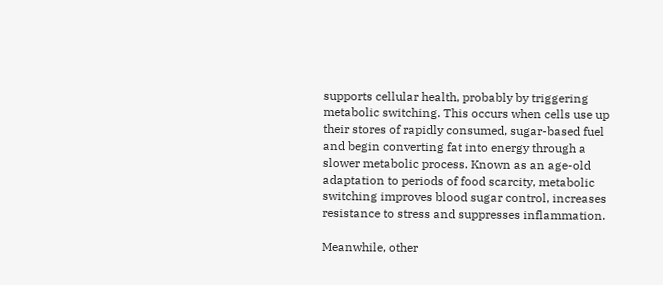supports cellular health, probably by triggering metabolic switching. This occurs when cells use up their stores of rapidly consumed, sugar-based fuel and begin converting fat into energy through a slower metabolic process. Known as an age-old adaptation to periods of food scarcity, metabolic switching improves blood sugar control, increases resistance to stress and suppresses inflammation.

Meanwhile, other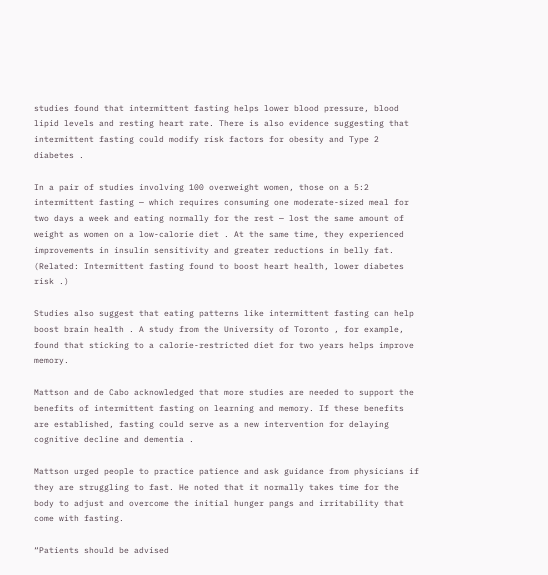studies found that intermittent fasting helps lower blood pressure, blood lipid levels and resting heart rate. There is also evidence suggesting that intermittent fasting could modify risk factors for obesity and Type 2 diabetes .

In a pair of studies involving 100 overweight women, those on a 5:2 intermittent fasting — which requires consuming one moderate-sized meal for two days a week and eating normally for the rest — lost the same amount of weight as women on a low-calorie diet . At the same time, they experienced improvements in insulin sensitivity and greater reductions in belly fat. (Related: Intermittent fasting found to boost heart health, lower diabetes risk .)

Studies also suggest that eating patterns like intermittent fasting can help boost brain health . A study from the University of Toronto , for example, found that sticking to a calorie-restricted diet for two years helps improve memory.

Mattson and de Cabo acknowledged that more studies are needed to support the benefits of intermittent fasting on learning and memory. If these benefits are established, fasting could serve as a new intervention for delaying cognitive decline and dementia .

Mattson urged people to practice patience and ask guidance from physicians if they are struggling to fast. He noted that it normally takes time for the body to adjust and overcome the initial hunger pangs and irritability that come with fasting.

“Patients should be advised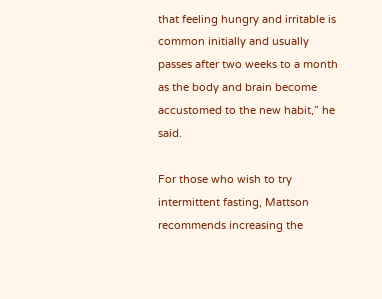that feeling hungry and irritable is common initially and usually passes after two weeks to a month as the body and brain become accustomed to the new habit,” he said.

For those who wish to try intermittent fasting, Mattson recommends increasing the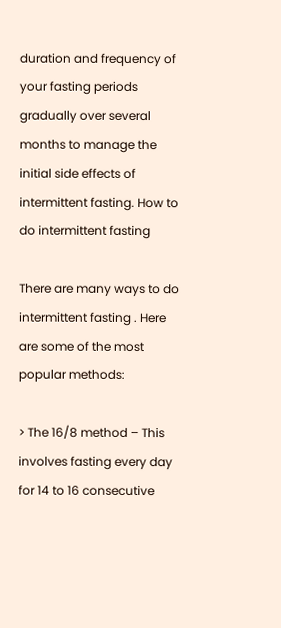duration and frequency of your fasting periods gradually over several months to manage the initial side effects of intermittent fasting. How to do intermittent fasting

There are many ways to do intermittent fasting . Here are some of the most popular methods:

> The 16/8 method – This involves fasting every day for 14 to 16 consecutive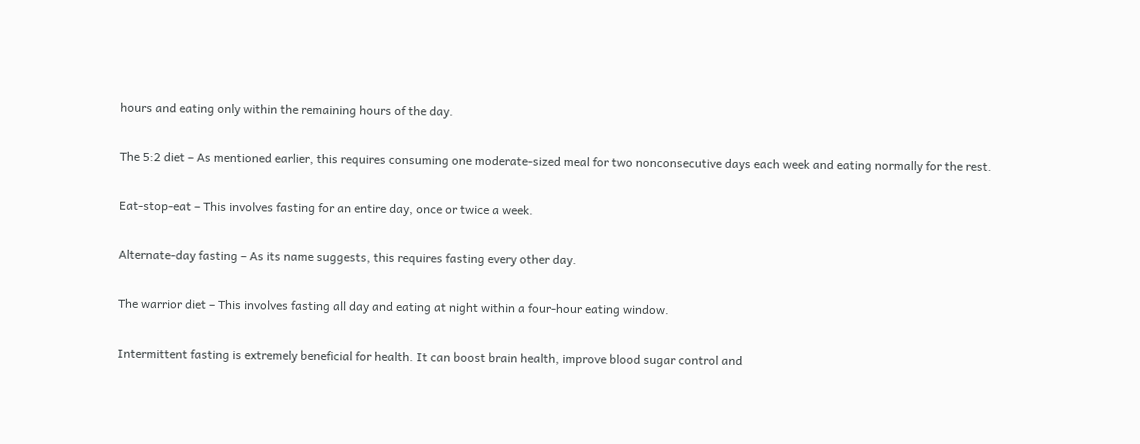hours and eating only within the remaining hours of the day.

The 5:2 diet – As mentioned earlier, this requires consuming one moderate-sized meal for two nonconsecutive days each week and eating normally for the rest.

Eat-stop-eat – This involves fasting for an entire day, once or twice a week.

Alternate-day fasting – As its name suggests, this requires fasting every other day.

The warrior diet – This involves fasting all day and eating at night within a four-hour eating window.

Intermittent fasting is extremely beneficial for health. It can boost brain health, improve blood sugar control and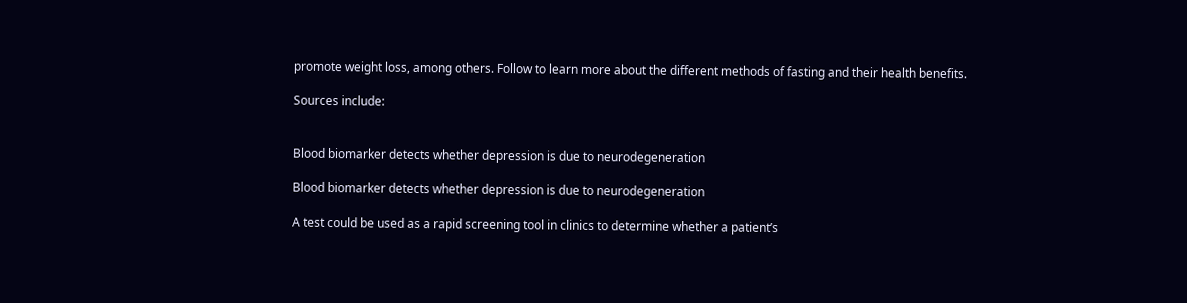promote weight loss, among others. Follow to learn more about the different methods of fasting and their health benefits.

Sources include:


Blood biomarker detects whether depression is due to neurodegeneration

Blood biomarker detects whether depression is due to neurodegeneration

A test could be used as a rapid screening tool in clinics to determine whether a patient’s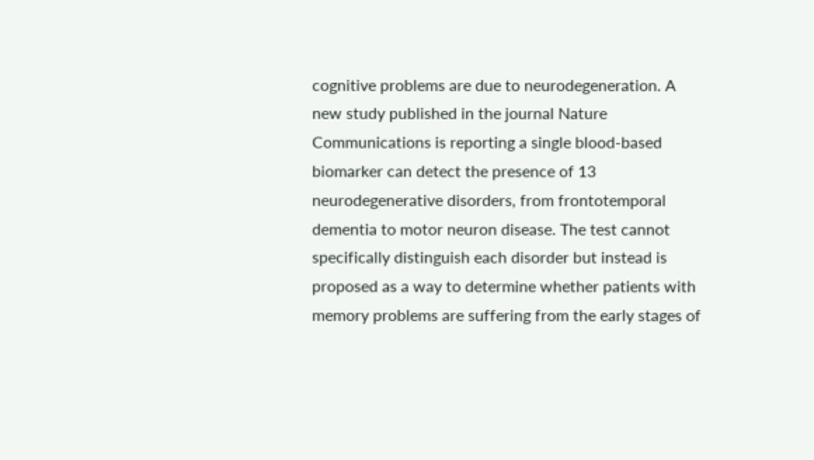cognitive problems are due to neurodegeneration. A new study published in the journal Nature Communications is reporting a single blood-based biomarker can detect the presence of 13 neurodegenerative disorders, from frontotemporal dementia to motor neuron disease. The test cannot specifically distinguish each disorder but instead is proposed as a way to determine whether patients with memory problems are suffering from the early stages of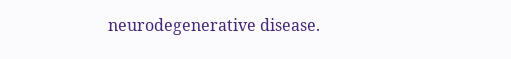neurodegenerative disease.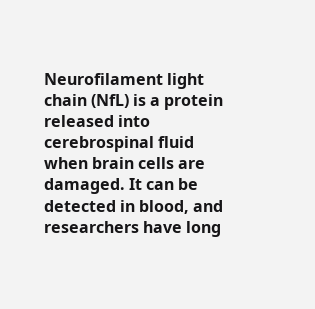Neurofilament light chain (NfL) is a protein released into cerebrospinal fluid when brain cells are damaged. It can be detected in blood, and researchers have long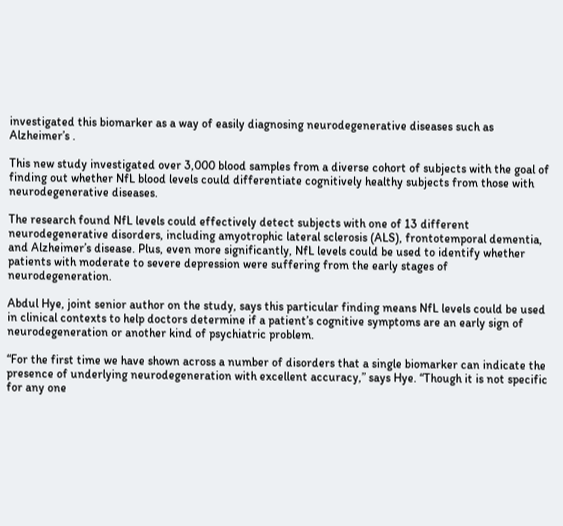investigated this biomarker as a way of easily diagnosing neurodegenerative diseases such as Alzheimer’s .

This new study investigated over 3,000 blood samples from a diverse cohort of subjects with the goal of finding out whether NfL blood levels could differentiate cognitively healthy subjects from those with neurodegenerative diseases.

The research found NfL levels could effectively detect subjects with one of 13 different neurodegenerative disorders, including amyotrophic lateral sclerosis (ALS), frontotemporal dementia, and Alzheimer’s disease. Plus, even more significantly, NfL levels could be used to identify whether patients with moderate to severe depression were suffering from the early stages of neurodegeneration.

Abdul Hye, joint senior author on the study, says this particular finding means NfL levels could be used in clinical contexts to help doctors determine if a patient’s cognitive symptoms are an early sign of neurodegeneration or another kind of psychiatric problem.

“For the first time we have shown across a number of disorders that a single biomarker can indicate the presence of underlying neurodegeneration with excellent accuracy,” says Hye. “Though it is not specific for any one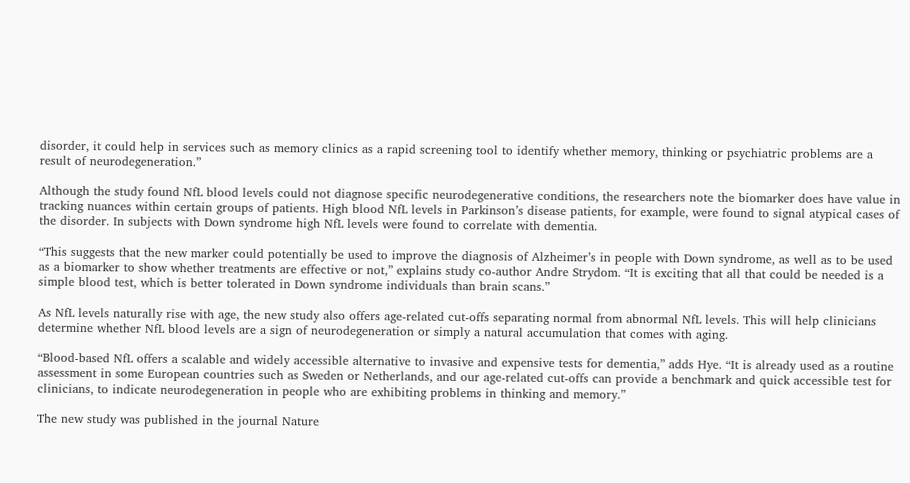disorder, it could help in services such as memory clinics as a rapid screening tool to identify whether memory, thinking or psychiatric problems are a result of neurodegeneration.”

Although the study found NfL blood levels could not diagnose specific neurodegenerative conditions, the researchers note the biomarker does have value in tracking nuances within certain groups of patients. High blood NfL levels in Parkinson’s disease patients, for example, were found to signal atypical cases of the disorder. In subjects with Down syndrome high NfL levels were found to correlate with dementia.

“This suggests that the new marker could potentially be used to improve the diagnosis of Alzheimer’s in people with Down syndrome, as well as to be used as a biomarker to show whether treatments are effective or not,” explains study co-author Andre Strydom. “It is exciting that all that could be needed is a simple blood test, which is better tolerated in Down syndrome individuals than brain scans.”

As NfL levels naturally rise with age, the new study also offers age-related cut-offs separating normal from abnormal NfL levels. This will help clinicians determine whether NfL blood levels are a sign of neurodegeneration or simply a natural accumulation that comes with aging.

“Blood-based NfL offers a scalable and widely accessible alternative to invasive and expensive tests for dementia,” adds Hye. “It is already used as a routine assessment in some European countries such as Sweden or Netherlands, and our age-related cut-offs can provide a benchmark and quick accessible test for clinicians, to indicate neurodegeneration in people who are exhibiting problems in thinking and memory.”

The new study was published in the journal Nature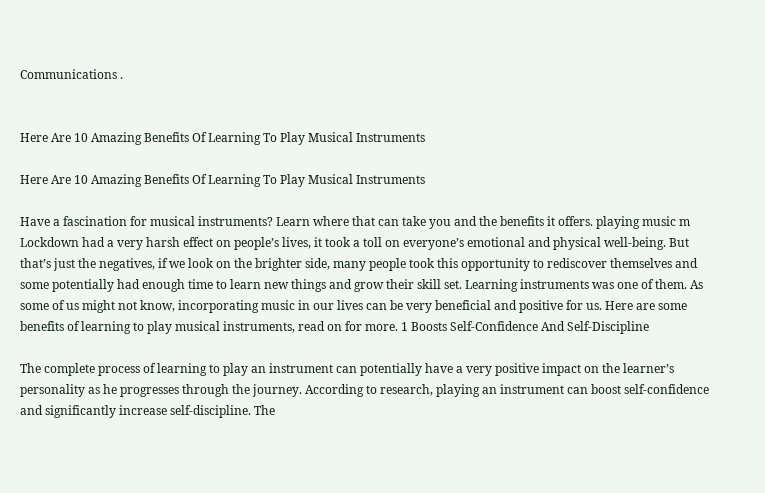Communications .


Here Are 10 Amazing Benefits Of Learning To Play Musical Instruments

Here Are 10 Amazing Benefits Of Learning To Play Musical Instruments

Have a fascination for musical instruments? Learn where that can take you and the benefits it offers. playing music m Lockdown had a very harsh effect on people’s lives, it took a toll on everyone’s emotional and physical well-being. But that’s just the negatives, if we look on the brighter side, many people took this opportunity to rediscover themselves and some potentially had enough time to learn new things and grow their skill set. Learning instruments was one of them. As some of us might not know, incorporating music in our lives can be very beneficial and positive for us. Here are some benefits of learning to play musical instruments, read on for more. 1 Boosts Self-Confidence And Self-Discipline

The complete process of learning to play an instrument can potentially have a very positive impact on the learner’s personality as he progresses through the journey. According to research, playing an instrument can boost self-confidence and significantly increase self-discipline. The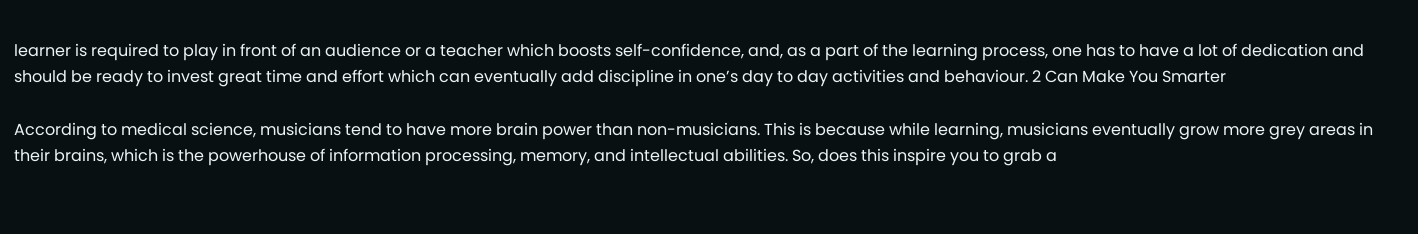learner is required to play in front of an audience or a teacher which boosts self-confidence, and, as a part of the learning process, one has to have a lot of dedication and should be ready to invest great time and effort which can eventually add discipline in one’s day to day activities and behaviour. 2 Can Make You Smarter

According to medical science, musicians tend to have more brain power than non-musicians. This is because while learning, musicians eventually grow more grey areas in their brains, which is the powerhouse of information processing, memory, and intellectual abilities. So, does this inspire you to grab a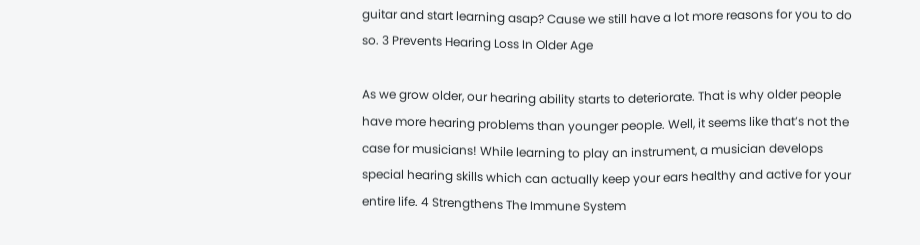guitar and start learning asap? Cause we still have a lot more reasons for you to do so. 3 Prevents Hearing Loss In Older Age

As we grow older, our hearing ability starts to deteriorate. That is why older people have more hearing problems than younger people. Well, it seems like that’s not the case for musicians! While learning to play an instrument, a musician develops special hearing skills which can actually keep your ears healthy and active for your entire life. 4 Strengthens The Immune System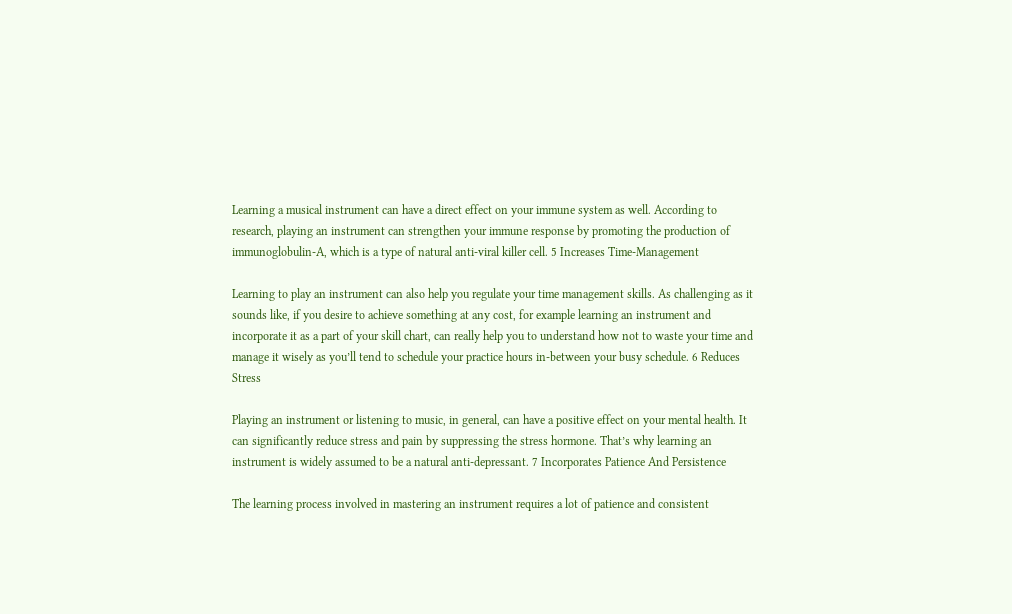Learning a musical instrument can have a direct effect on your immune system as well. According to research, playing an instrument can strengthen your immune response by promoting the production of immunoglobulin-A, which is a type of natural anti-viral killer cell. 5 Increases Time-Management

Learning to play an instrument can also help you regulate your time management skills. As challenging as it sounds like, if you desire to achieve something at any cost, for example learning an instrument and incorporate it as a part of your skill chart, can really help you to understand how not to waste your time and manage it wisely as you’ll tend to schedule your practice hours in-between your busy schedule. 6 Reduces Stress

Playing an instrument or listening to music, in general, can have a positive effect on your mental health. It can significantly reduce stress and pain by suppressing the stress hormone. That’s why learning an instrument is widely assumed to be a natural anti-depressant. 7 Incorporates Patience And Persistence

The learning process involved in mastering an instrument requires a lot of patience and consistent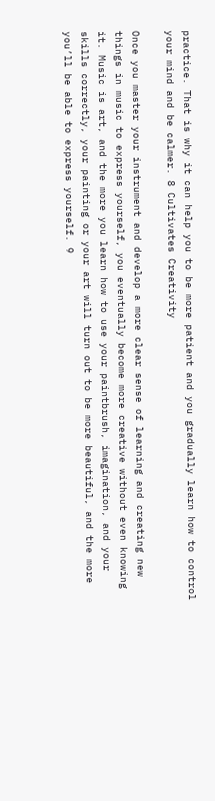practice. That is why it can help you to be more patient and you gradually learn how to control your mind and be calmer. 8 Cultivates Creativity

Once you master your instrument and develop a more clear sense of learning and creating new things in music to express yourself, you eventually become more creative without even knowing it. Music is art, and the more you learn how to use your paintbrush, imagination, and your skills correctly, your painting or your art will turn out to be more beautiful, and the more you’ll be able to express yourself. 9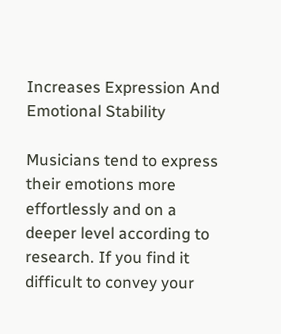Increases Expression And Emotional Stability

Musicians tend to express their emotions more effortlessly and on a deeper level according to research. If you find it difficult to convey your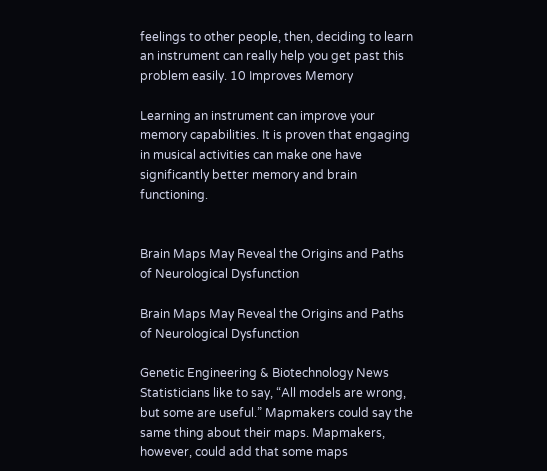feelings to other people, then, deciding to learn an instrument can really help you get past this problem easily. 10 Improves Memory

Learning an instrument can improve your memory capabilities. It is proven that engaging in musical activities can make one have significantly better memory and brain functioning.


Brain Maps May Reveal the Origins and Paths of Neurological Dysfunction

Brain Maps May Reveal the Origins and Paths of Neurological Dysfunction

Genetic Engineering & Biotechnology News Statisticians like to say, “All models are wrong, but some are useful.” Mapmakers could say the same thing about their maps. Mapmakers, however, could add that some maps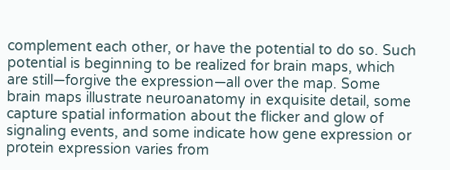complement each other, or have the potential to do so. Such potential is beginning to be realized for brain maps, which are still—forgive the expression—all over the map. Some brain maps illustrate neuroanatomy in exquisite detail, some capture spatial information about the flicker and glow of signaling events, and some indicate how gene expression or protein expression varies from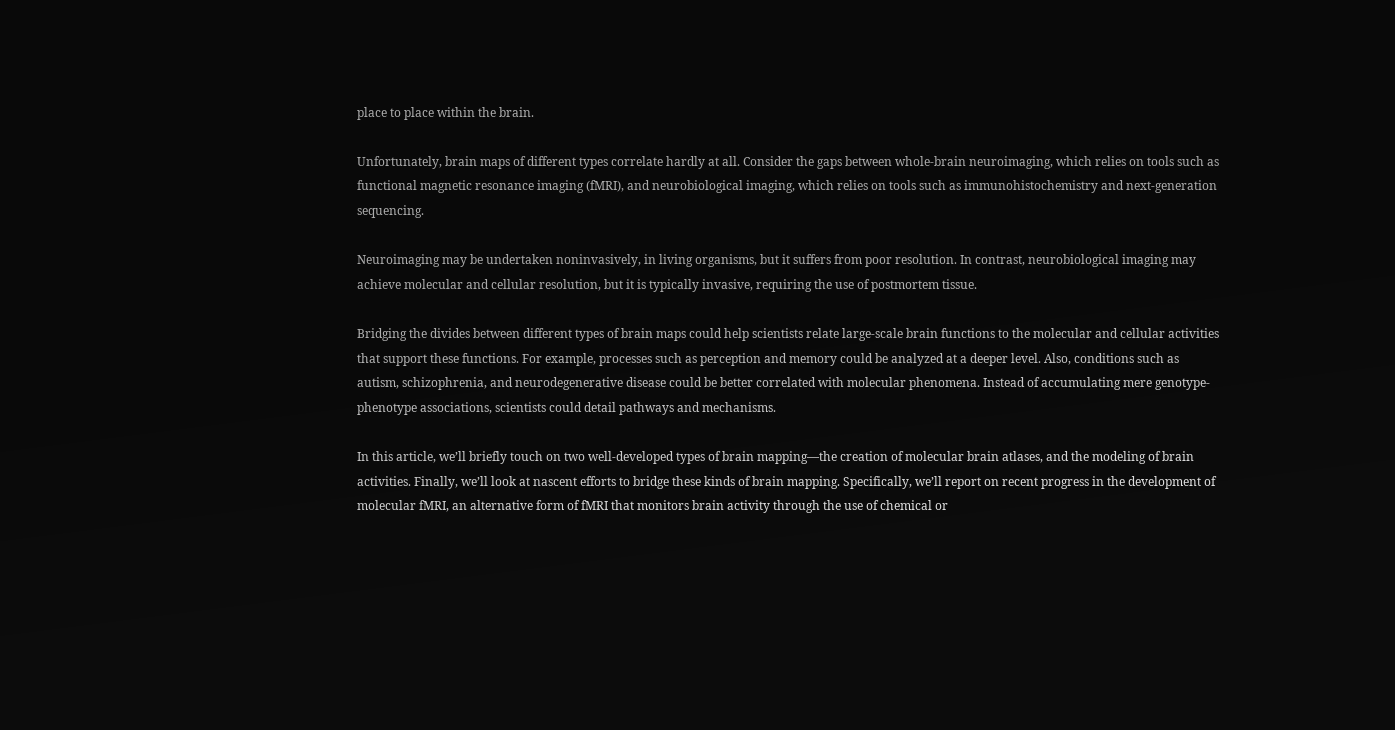place to place within the brain.

Unfortunately, brain maps of different types correlate hardly at all. Consider the gaps between whole-brain neuroimaging, which relies on tools such as functional magnetic resonance imaging (fMRI), and neurobiological imaging, which relies on tools such as immunohistochemistry and next-generation sequencing.

Neuroimaging may be undertaken noninvasively, in living organisms, but it suffers from poor resolution. In contrast, neurobiological imaging may achieve molecular and cellular resolution, but it is typically invasive, requiring the use of postmortem tissue.

Bridging the divides between different types of brain maps could help scientists relate large-scale brain functions to the molecular and cellular activities that support these functions. For example, processes such as perception and memory could be analyzed at a deeper level. Also, conditions such as autism, schizophrenia, and neurodegenerative disease could be better correlated with molecular phenomena. Instead of accumulating mere genotype-phenotype associations, scientists could detail pathways and mechanisms.

In this article, we’ll briefly touch on two well-developed types of brain mapping—the creation of molecular brain atlases, and the modeling of brain activities. Finally, we’ll look at nascent efforts to bridge these kinds of brain mapping. Specifically, we’ll report on recent progress in the development of molecular fMRI, an alternative form of fMRI that monitors brain activity through the use of chemical or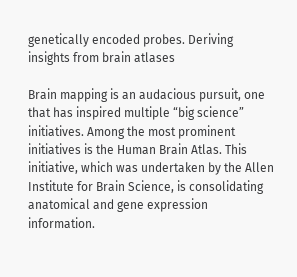genetically encoded probes. Deriving insights from brain atlases

Brain mapping is an audacious pursuit, one that has inspired multiple “big science” initiatives. Among the most prominent initiatives is the Human Brain Atlas. This initiative, which was undertaken by the Allen Institute for Brain Science, is consolidating anatomical and gene expression information.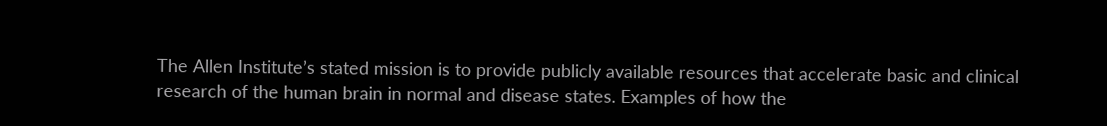The Allen Institute’s stated mission is to provide publicly available resources that accelerate basic and clinical research of the human brain in normal and disease states. Examples of how the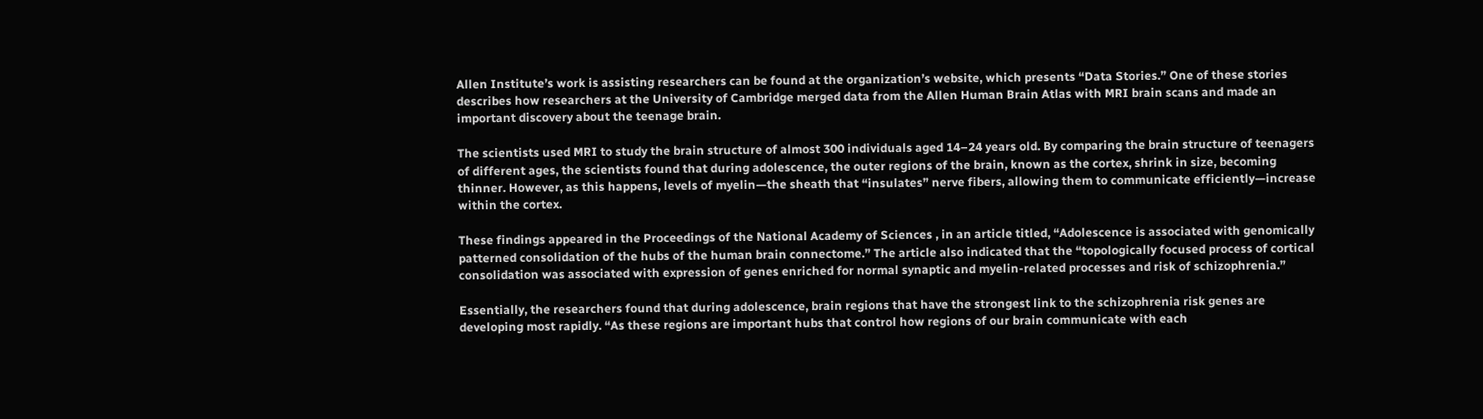Allen Institute’s work is assisting researchers can be found at the organization’s website, which presents “Data Stories.” One of these stories describes how researchers at the University of Cambridge merged data from the Allen Human Brain Atlas with MRI brain scans and made an important discovery about the teenage brain.

The scientists used MRI to study the brain structure of almost 300 individuals aged 14–24 years old. By comparing the brain structure of teenagers of different ages, the scientists found that during adolescence, the outer regions of the brain, known as the cortex, shrink in size, becoming thinner. However, as this happens, levels of myelin—the sheath that “insulates” nerve fibers, allowing them to communicate efficiently—increase within the cortex.

These findings appeared in the Proceedings of the National Academy of Sciences , in an article titled, “Adolescence is associated with genomically patterned consolidation of the hubs of the human brain connectome.” The article also indicated that the “topologically focused process of cortical consolidation was associated with expression of genes enriched for normal synaptic and myelin-related processes and risk of schizophrenia.”

Essentially, the researchers found that during adolescence, brain regions that have the strongest link to the schizophrenia risk genes are developing most rapidly. “As these regions are important hubs that control how regions of our brain communicate with each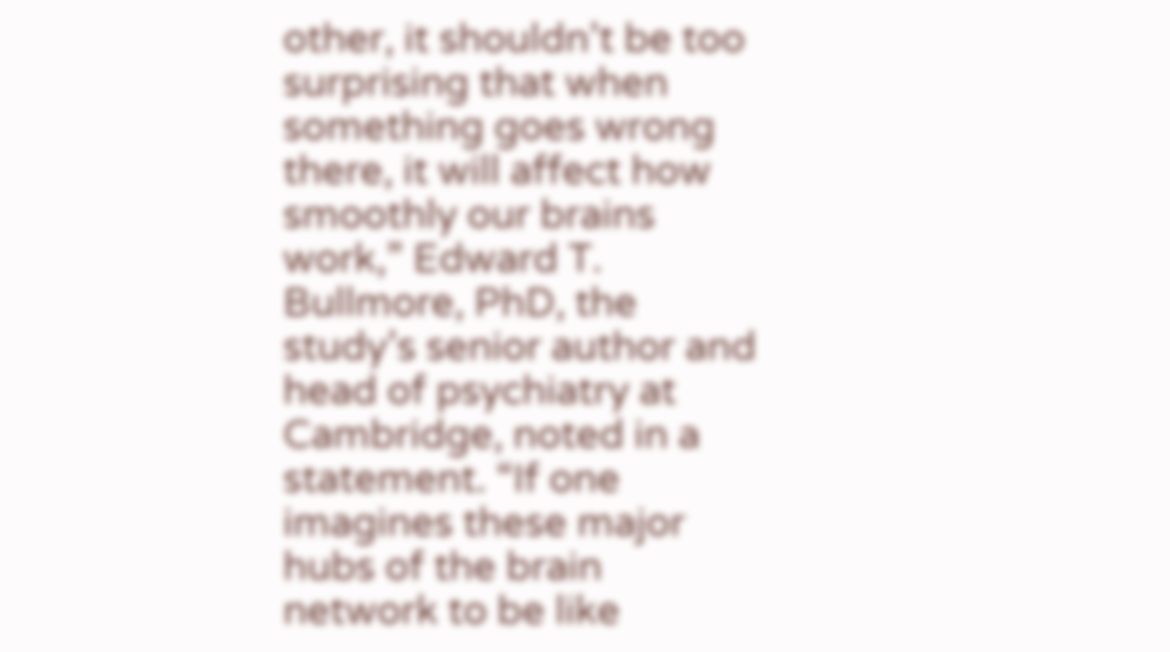other, it shouldn’t be too surprising that when something goes wrong there, it will affect how smoothly our brains work,” Edward T. Bullmore, PhD, the study’s senior author and head of psychiatry at Cambridge, noted in a statement. “If one imagines these major hubs of the brain network to be like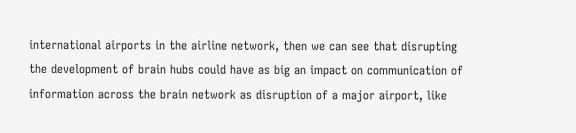international airports in the airline network, then we can see that disrupting the development of brain hubs could have as big an impact on communication of information across the brain network as disruption of a major airport, like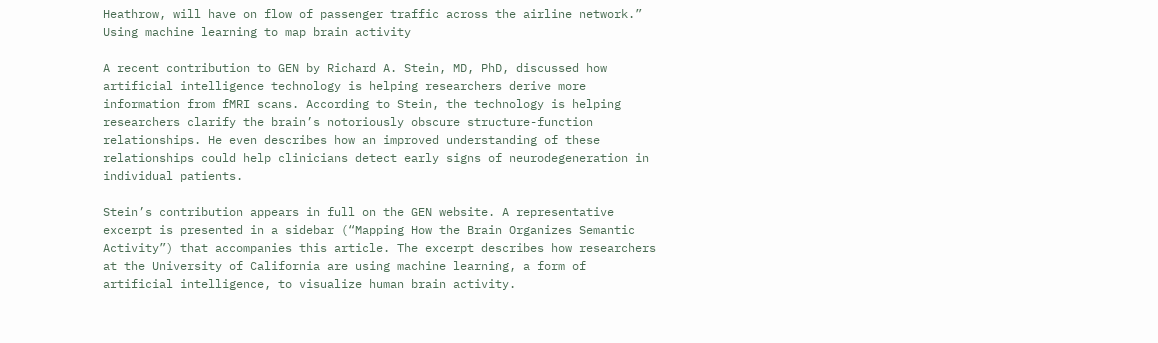Heathrow, will have on flow of passenger traffic across the airline network.” Using machine learning to map brain activity

A recent contribution to GEN by Richard A. Stein, MD, PhD, discussed how artificial intelligence technology is helping researchers derive more information from fMRI scans. According to Stein, the technology is helping researchers clarify the brain’s notoriously obscure structure-function relationships. He even describes how an improved understanding of these relationships could help clinicians detect early signs of neurodegeneration in individual patients.

Stein’s contribution appears in full on the GEN website. A representative excerpt is presented in a sidebar (“Mapping How the Brain Organizes Semantic Activity”) that accompanies this article. The excerpt describes how researchers at the University of California are using machine learning, a form of artificial intelligence, to visualize human brain activity.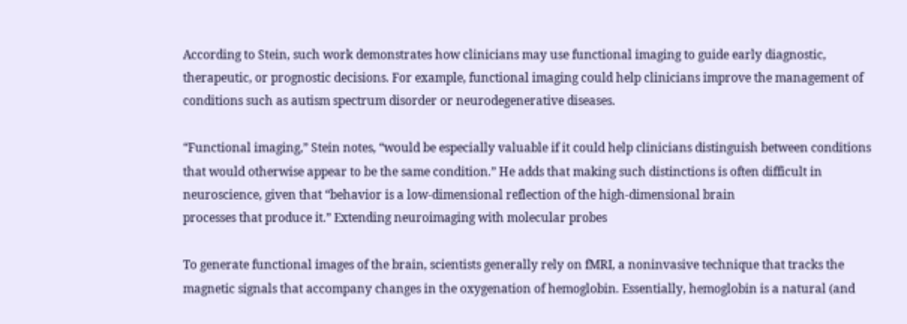According to Stein, such work demonstrates how clinicians may use functional imaging to guide early diagnostic, therapeutic, or prognostic decisions. For example, functional imaging could help clinicians improve the management of conditions such as autism spectrum disorder or neurodegenerative diseases.

“Functional imaging,” Stein notes, “would be especially valuable if it could help clinicians distinguish between conditions that would otherwise appear to be the same condition.” He adds that making such distinctions is often difficult in neuroscience, given that “behavior is a low-dimensional reflection of the high-dimensional brain
processes that produce it.” Extending neuroimaging with molecular probes

To generate functional images of the brain, scientists generally rely on fMRI, a noninvasive technique that tracks the magnetic signals that accompany changes in the oxygenation of hemoglobin. Essentially, hemoglobin is a natural (and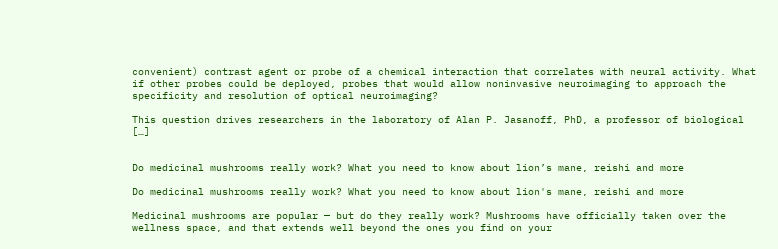convenient) contrast agent or probe of a chemical interaction that correlates with neural activity. What if other probes could be deployed, probes that would allow noninvasive neuroimaging to approach the specificity and resolution of optical neuroimaging?

This question drives researchers in the laboratory of Alan P. Jasanoff, PhD, a professor of biological […]


Do medicinal mushrooms really work? What you need to know about lion’s mane, reishi and more

Do medicinal mushrooms really work? What you need to know about lion's mane, reishi and more

Medicinal mushrooms are popular — but do they really work? Mushrooms have officially taken over the wellness space, and that extends well beyond the ones you find on your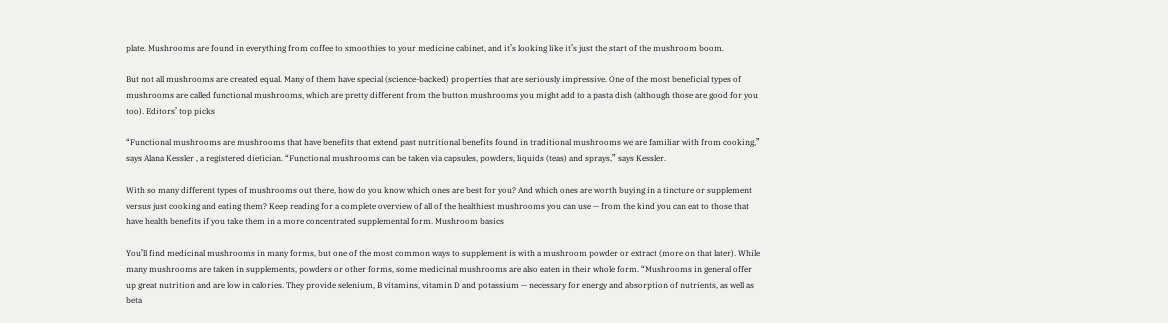plate. Mushrooms are found in everything from coffee to smoothies to your medicine cabinet, and it’s looking like it’s just the start of the mushroom boom.

But not all mushrooms are created equal. Many of them have special (science-backed) properties that are seriously impressive. One of the most beneficial types of mushrooms are called functional mushrooms, which are pretty different from the button mushrooms you might add to a pasta dish (although those are good for you too). Editors’ top picks

“Functional mushrooms are mushrooms that have benefits that extend past nutritional benefits found in traditional mushrooms we are familiar with from cooking,” says Alana Kessler , a registered dietician. “Functional mushrooms can be taken via capsules, powders, liquids (teas) and sprays,” says Kessler.

With so many different types of mushrooms out there, how do you know which ones are best for you? And which ones are worth buying in a tincture or supplement versus just cooking and eating them? Keep reading for a complete overview of all of the healthiest mushrooms you can use — from the kind you can eat to those that have health benefits if you take them in a more concentrated supplemental form. Mushroom basics

You’ll find medicinal mushrooms in many forms, but one of the most common ways to supplement is with a mushroom powder or extract (more on that later). While many mushrooms are taken in supplements, powders or other forms, some medicinal mushrooms are also eaten in their whole form. “Mushrooms in general offer up great nutrition and are low in calories. They provide selenium, B vitamins, vitamin D and potassium — necessary for energy and absorption of nutrients, as well as beta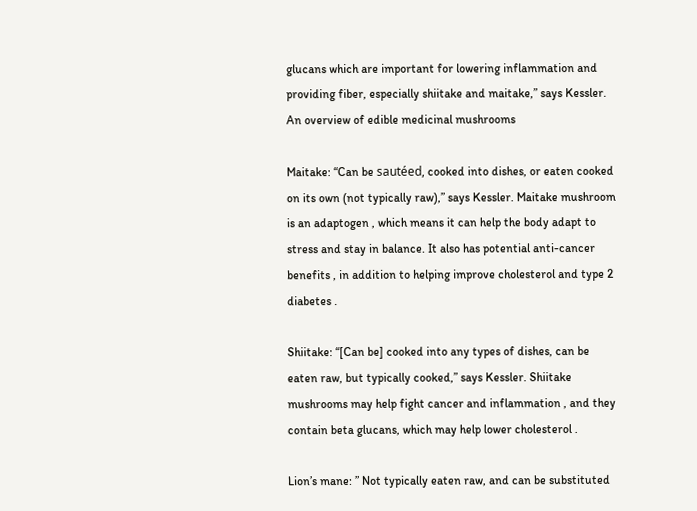glucans which are important for lowering inflammation and providing fiber, especially shiitake and maitake,” says Kessler. An overview of edible medicinal mushrooms

Maitake: “Can be sautéed, cooked into dishes, or eaten cooked on its own (not typically raw),” says Kessler. Maitake mushroom is an adaptogen , which means it can help the body adapt to stress and stay in balance. It also has potential anti-cancer benefits , in addition to helping improve cholesterol and type 2 diabetes .

Shiitake: “[Can be] cooked into any types of dishes, can be eaten raw, but typically cooked,” says Kessler. Shiitake mushrooms may help fight cancer and inflammation , and they contain beta glucans, which may help lower cholesterol .

Lion’s mane: ” Not typically eaten raw, and can be substituted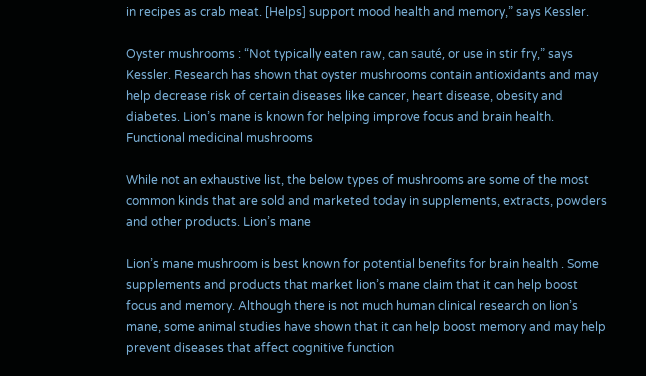in recipes as crab meat. [Helps] support mood health and memory,” says Kessler.

Oyster mushrooms : “Not typically eaten raw, can sauté, or use in stir fry,” says Kessler. Research has shown that oyster mushrooms contain antioxidants and may help decrease risk of certain diseases like cancer, heart disease, obesity and diabetes. Lion’s mane is known for helping improve focus and brain health. Functional medicinal mushrooms

While not an exhaustive list, the below types of mushrooms are some of the most common kinds that are sold and marketed today in supplements, extracts, powders and other products. Lion’s mane

Lion’s mane mushroom is best known for potential benefits for brain health . Some supplements and products that market lion’s mane claim that it can help boost focus and memory. Although there is not much human clinical research on lion’s mane, some animal studies have shown that it can help boost memory and may help prevent diseases that affect cognitive function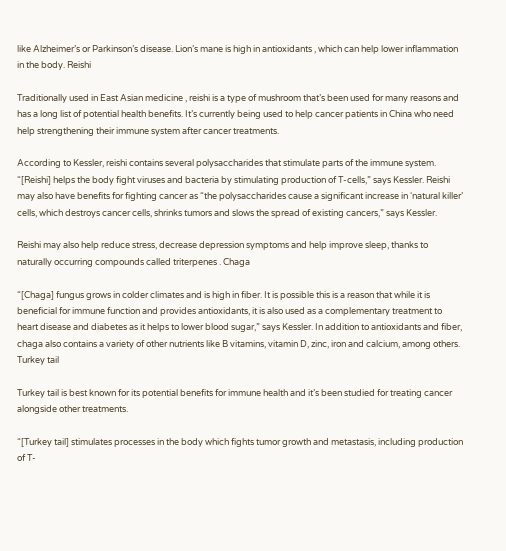like Alzheimer’s or Parkinson’s disease. Lion’s mane is high in antioxidants , which can help lower inflammation in the body. Reishi

Traditionally used in East Asian medicine , reishi is a type of mushroom that’s been used for many reasons and has a long list of potential health benefits. It’s currently being used to help cancer patients in China who need help strengthening their immune system after cancer treatments.

According to Kessler, reishi contains several polysaccharides that stimulate parts of the immune system. “[Reishi] helps the body fight viruses and bacteria by stimulating production of T-cells,” says Kessler. Reishi may also have benefits for fighting cancer as “the polysaccharides cause a significant increase in ‘natural killer’ cells, which destroys cancer cells, shrinks tumors and slows the spread of existing cancers,” says Kessler.

Reishi may also help reduce stress, decrease depression symptoms and help improve sleep, thanks to naturally occurring compounds called triterpenes . Chaga

“[Chaga] fungus grows in colder climates and is high in fiber. It is possible this is a reason that while it is beneficial for immune function and provides antioxidants, it is also used as a complementary treatment to heart disease and diabetes as it helps to lower blood sugar,” says Kessler. In addition to antioxidants and fiber, chaga also contains a variety of other nutrients like B vitamins, vitamin D, zinc, iron and calcium, among others. Turkey tail

Turkey tail is best known for its potential benefits for immune health and it’s been studied for treating cancer alongside other treatments.

“[Turkey tail] stimulates processes in the body which fights tumor growth and metastasis, including production of T-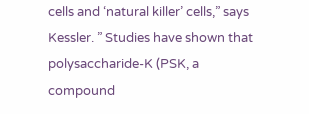cells and ‘natural killer’ cells,” says Kessler. ” Studies have shown that polysaccharide-K (PSK, a compound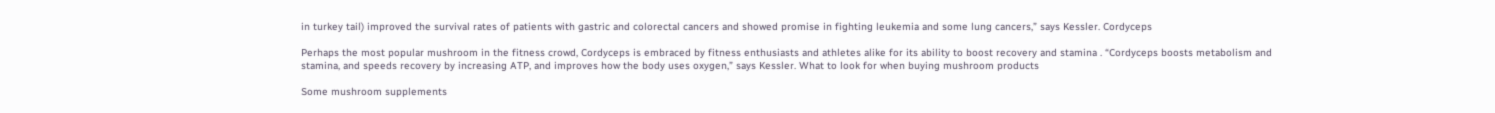in turkey tail) improved the survival rates of patients with gastric and colorectal cancers and showed promise in fighting leukemia and some lung cancers,” says Kessler. Cordyceps

Perhaps the most popular mushroom in the fitness crowd, Cordyceps is embraced by fitness enthusiasts and athletes alike for its ability to boost recovery and stamina . “Cordyceps boosts metabolism and stamina, and speeds recovery by increasing ATP, and improves how the body uses oxygen,” says Kessler. What to look for when buying mushroom products

Some mushroom supplements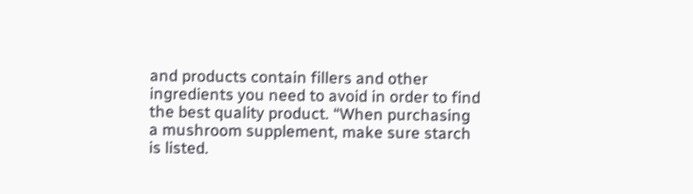and products contain fillers and other ingredients you need to avoid in order to find the best quality product. “When purchasing a mushroom supplement, make sure starch is listed.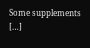Some supplements […]